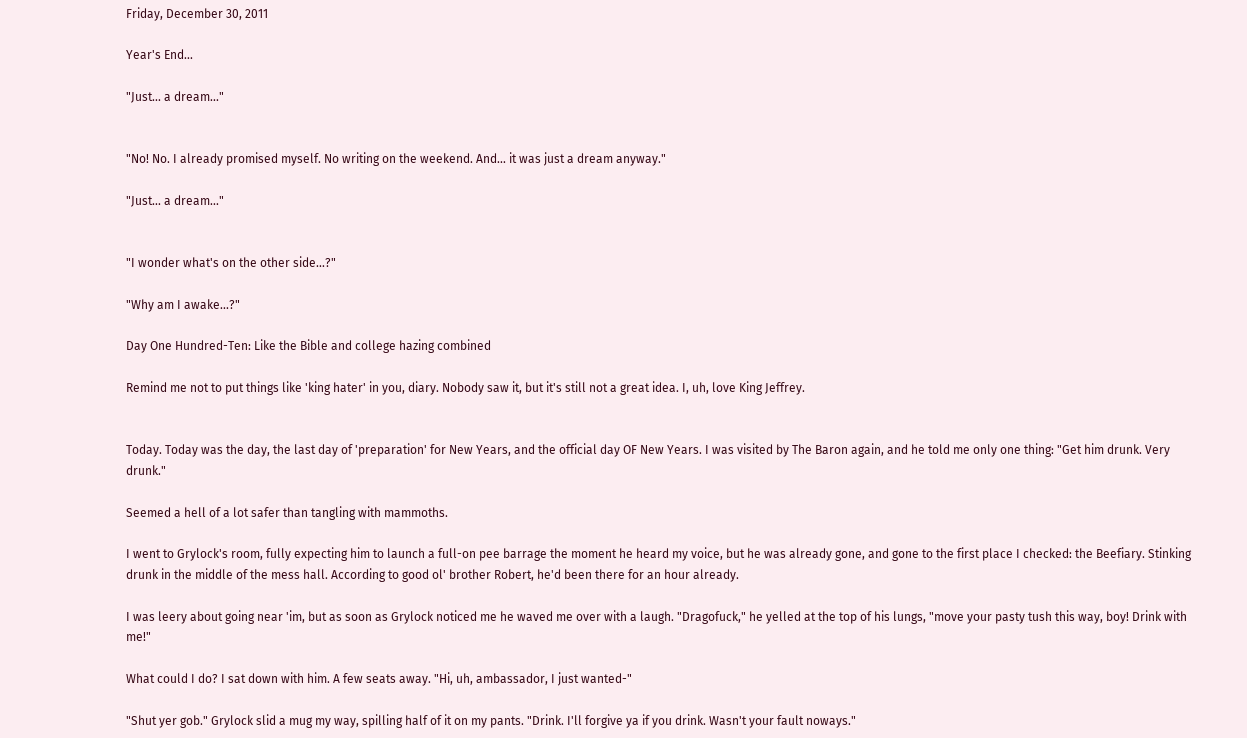Friday, December 30, 2011

Year's End...

"Just... a dream..."


"No! No. I already promised myself. No writing on the weekend. And... it was just a dream anyway."

"Just... a dream..."


"I wonder what's on the other side...?"

"Why am I awake...?"

Day One Hundred-Ten: Like the Bible and college hazing combined

Remind me not to put things like 'king hater' in you, diary. Nobody saw it, but it's still not a great idea. I, uh, love King Jeffrey.


Today. Today was the day, the last day of 'preparation' for New Years, and the official day OF New Years. I was visited by The Baron again, and he told me only one thing: "Get him drunk. Very drunk."

Seemed a hell of a lot safer than tangling with mammoths.

I went to Grylock's room, fully expecting him to launch a full-on pee barrage the moment he heard my voice, but he was already gone, and gone to the first place I checked: the Beefiary. Stinking drunk in the middle of the mess hall. According to good ol' brother Robert, he'd been there for an hour already.

I was leery about going near 'im, but as soon as Grylock noticed me he waved me over with a laugh. "Dragofuck," he yelled at the top of his lungs, "move your pasty tush this way, boy! Drink with me!"

What could I do? I sat down with him. A few seats away. "Hi, uh, ambassador, I just wanted-"

"Shut yer gob." Grylock slid a mug my way, spilling half of it on my pants. "Drink. I'll forgive ya if you drink. Wasn't your fault noways."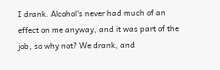I drank. Alcohol's never had much of an effect on me anyway, and it was part of the job, so why not? We drank, and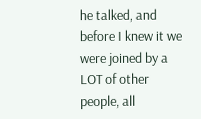he talked, and before I knew it we were joined by a LOT of other people, all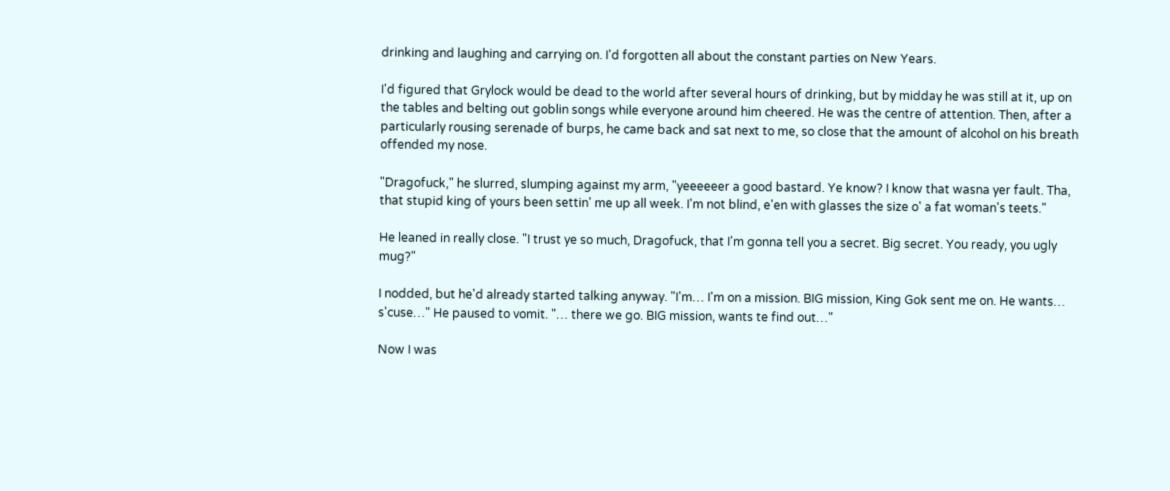drinking and laughing and carrying on. I'd forgotten all about the constant parties on New Years.

I'd figured that Grylock would be dead to the world after several hours of drinking, but by midday he was still at it, up on the tables and belting out goblin songs while everyone around him cheered. He was the centre of attention. Then, after a particularly rousing serenade of burps, he came back and sat next to me, so close that the amount of alcohol on his breath offended my nose.

"Dragofuck," he slurred, slumping against my arm, "yeeeeeer a good bastard. Ye know? I know that wasna yer fault. Tha, that stupid king of yours been settin' me up all week. I'm not blind, e'en with glasses the size o' a fat woman's teets."

He leaned in really close. "I trust ye so much, Dragofuck, that I'm gonna tell you a secret. Big secret. You ready, you ugly mug?"

I nodded, but he'd already started talking anyway. "I'm… I'm on a mission. BIG mission, King Gok sent me on. He wants… s'cuse…" He paused to vomit. "… there we go. BIG mission, wants te find out…"

Now I was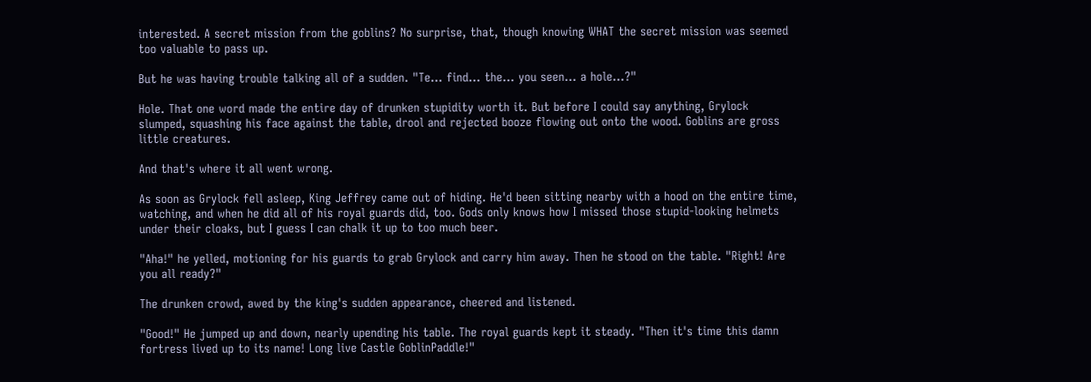interested. A secret mission from the goblins? No surprise, that, though knowing WHAT the secret mission was seemed too valuable to pass up.

But he was having trouble talking all of a sudden. "Te… find… the… you seen… a hole…?"

Hole. That one word made the entire day of drunken stupidity worth it. But before I could say anything, Grylock slumped, squashing his face against the table, drool and rejected booze flowing out onto the wood. Goblins are gross little creatures.

And that's where it all went wrong.

As soon as Grylock fell asleep, King Jeffrey came out of hiding. He'd been sitting nearby with a hood on the entire time, watching, and when he did all of his royal guards did, too. Gods only knows how I missed those stupid-looking helmets under their cloaks, but I guess I can chalk it up to too much beer.

"Aha!" he yelled, motioning for his guards to grab Grylock and carry him away. Then he stood on the table. "Right! Are you all ready?"

The drunken crowd, awed by the king's sudden appearance, cheered and listened.

"Good!" He jumped up and down, nearly upending his table. The royal guards kept it steady. "Then it's time this damn fortress lived up to its name! Long live Castle GoblinPaddle!"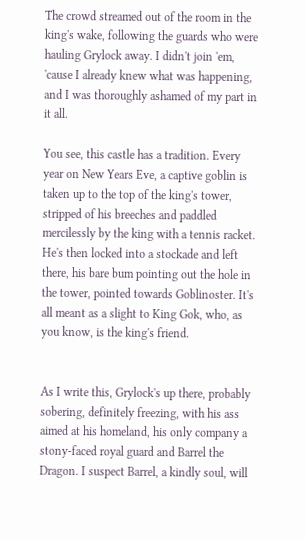The crowd streamed out of the room in the king's wake, following the guards who were hauling Grylock away. I didn't join 'em, 'cause I already knew what was happening, and I was thoroughly ashamed of my part in it all.

You see, this castle has a tradition. Every year on New Years Eve, a captive goblin is taken up to the top of the king's tower, stripped of his breeches and paddled mercilessly by the king with a tennis racket. He's then locked into a stockade and left there, his bare bum pointing out the hole in the tower, pointed towards Goblinoster. It's all meant as a slight to King Gok, who, as you know, is the king's friend.


As I write this, Grylock's up there, probably sobering, definitely freezing, with his ass aimed at his homeland, his only company a stony-faced royal guard and Barrel the Dragon. I suspect Barrel, a kindly soul, will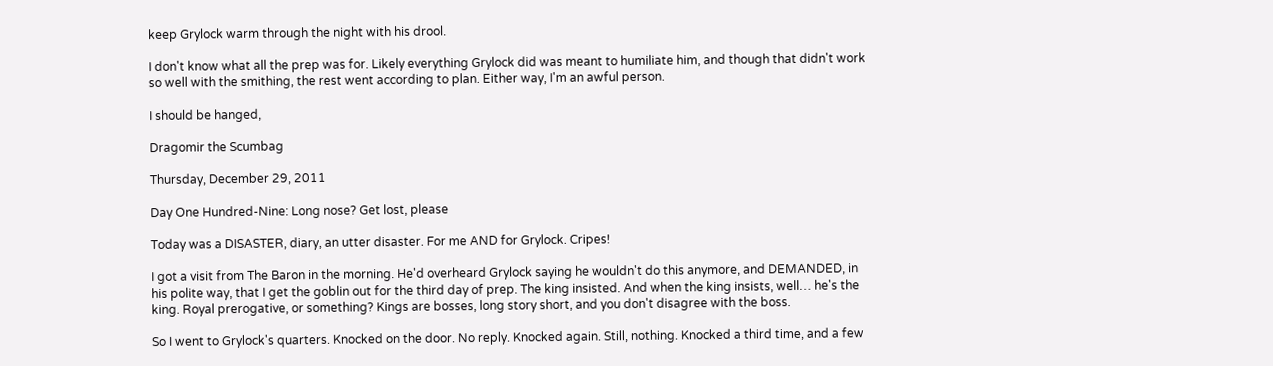keep Grylock warm through the night with his drool.

I don't know what all the prep was for. Likely everything Grylock did was meant to humiliate him, and though that didn't work so well with the smithing, the rest went according to plan. Either way, I'm an awful person.

I should be hanged,

Dragomir the Scumbag

Thursday, December 29, 2011

Day One Hundred-Nine: Long nose? Get lost, please

Today was a DISASTER, diary, an utter disaster. For me AND for Grylock. Cripes!

I got a visit from The Baron in the morning. He'd overheard Grylock saying he wouldn't do this anymore, and DEMANDED, in his polite way, that I get the goblin out for the third day of prep. The king insisted. And when the king insists, well… he's the king. Royal prerogative, or something? Kings are bosses, long story short, and you don't disagree with the boss.

So I went to Grylock's quarters. Knocked on the door. No reply. Knocked again. Still, nothing. Knocked a third time, and a few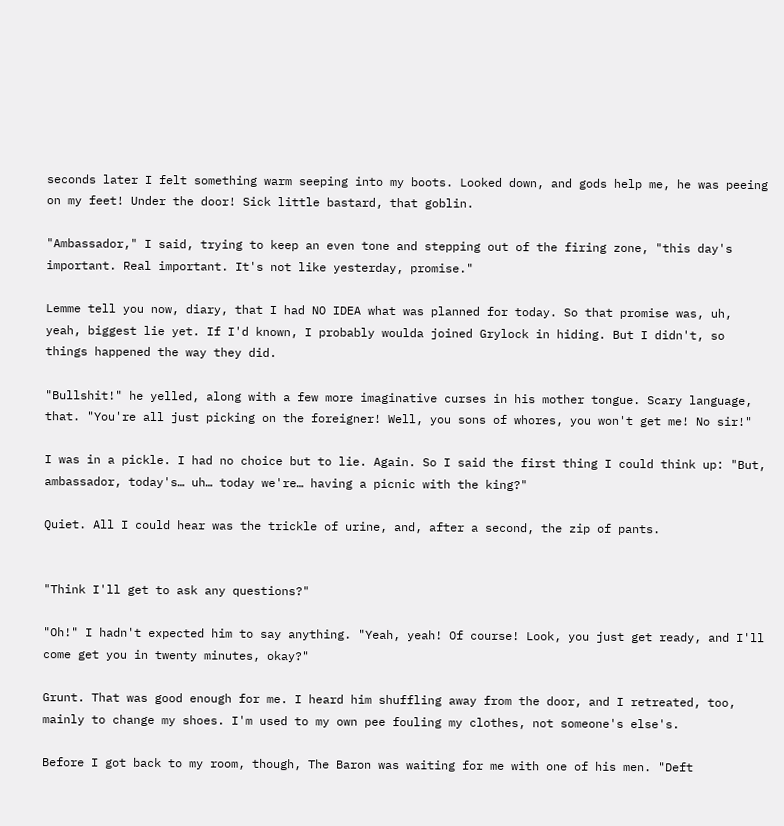seconds later I felt something warm seeping into my boots. Looked down, and gods help me, he was peeing on my feet! Under the door! Sick little bastard, that goblin.

"Ambassador," I said, trying to keep an even tone and stepping out of the firing zone, "this day's important. Real important. It's not like yesterday, promise."

Lemme tell you now, diary, that I had NO IDEA what was planned for today. So that promise was, uh, yeah, biggest lie yet. If I'd known, I probably woulda joined Grylock in hiding. But I didn't, so things happened the way they did.

"Bullshit!" he yelled, along with a few more imaginative curses in his mother tongue. Scary language, that. "You're all just picking on the foreigner! Well, you sons of whores, you won't get me! No sir!"

I was in a pickle. I had no choice but to lie. Again. So I said the first thing I could think up: "But, ambassador, today's… uh… today we're… having a picnic with the king?"

Quiet. All I could hear was the trickle of urine, and, after a second, the zip of pants.


"Think I'll get to ask any questions?"

"Oh!" I hadn't expected him to say anything. "Yeah, yeah! Of course! Look, you just get ready, and I'll come get you in twenty minutes, okay?"

Grunt. That was good enough for me. I heard him shuffling away from the door, and I retreated, too, mainly to change my shoes. I'm used to my own pee fouling my clothes, not someone's else's.

Before I got back to my room, though, The Baron was waiting for me with one of his men. "Deft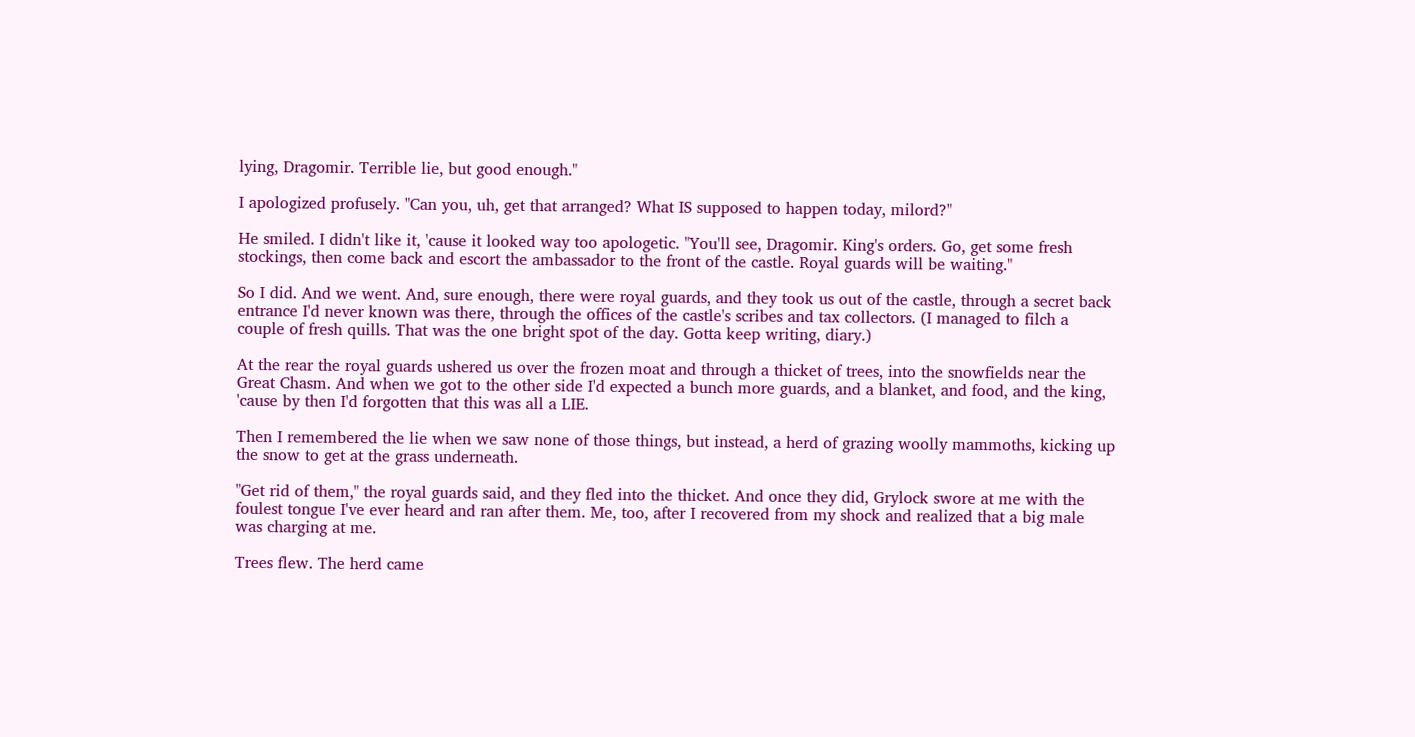lying, Dragomir. Terrible lie, but good enough."

I apologized profusely. "Can you, uh, get that arranged? What IS supposed to happen today, milord?"

He smiled. I didn't like it, 'cause it looked way too apologetic. "You'll see, Dragomir. King's orders. Go, get some fresh stockings, then come back and escort the ambassador to the front of the castle. Royal guards will be waiting."

So I did. And we went. And, sure enough, there were royal guards, and they took us out of the castle, through a secret back entrance I'd never known was there, through the offices of the castle's scribes and tax collectors. (I managed to filch a couple of fresh quills. That was the one bright spot of the day. Gotta keep writing, diary.)

At the rear the royal guards ushered us over the frozen moat and through a thicket of trees, into the snowfields near the Great Chasm. And when we got to the other side I'd expected a bunch more guards, and a blanket, and food, and the king, 'cause by then I'd forgotten that this was all a LIE.

Then I remembered the lie when we saw none of those things, but instead, a herd of grazing woolly mammoths, kicking up the snow to get at the grass underneath.

"Get rid of them," the royal guards said, and they fled into the thicket. And once they did, Grylock swore at me with the foulest tongue I've ever heard and ran after them. Me, too, after I recovered from my shock and realized that a big male was charging at me.

Trees flew. The herd came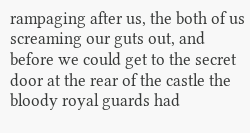rampaging after us, the both of us screaming our guts out, and before we could get to the secret door at the rear of the castle the bloody royal guards had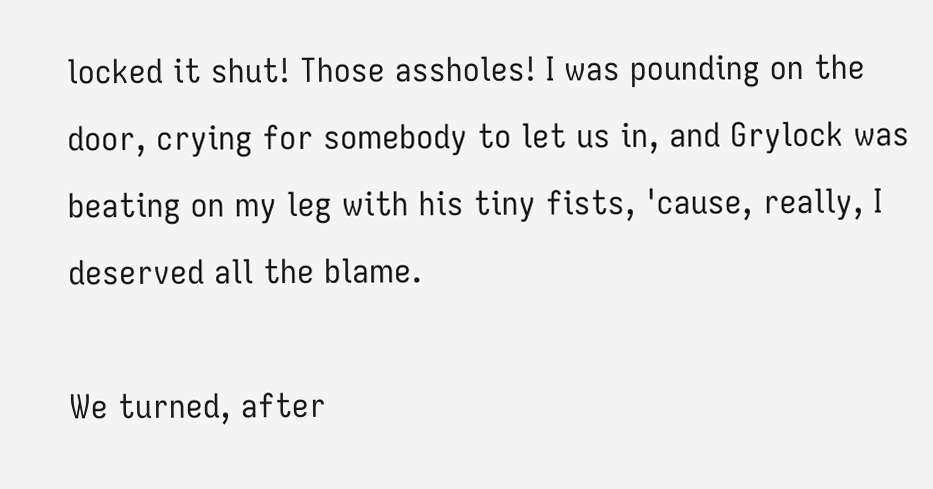locked it shut! Those assholes! I was pounding on the door, crying for somebody to let us in, and Grylock was beating on my leg with his tiny fists, 'cause, really, I deserved all the blame.

We turned, after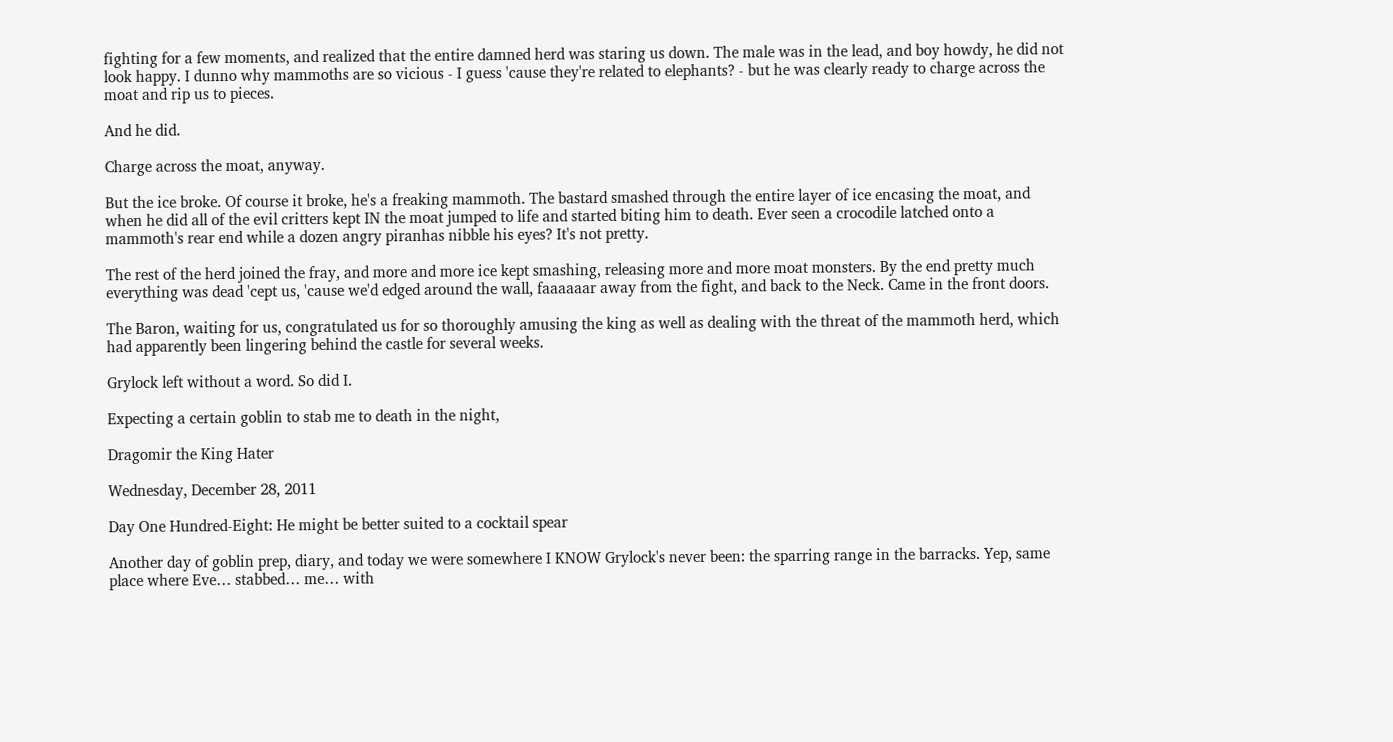fighting for a few moments, and realized that the entire damned herd was staring us down. The male was in the lead, and boy howdy, he did not look happy. I dunno why mammoths are so vicious - I guess 'cause they're related to elephants? - but he was clearly ready to charge across the moat and rip us to pieces.

And he did.

Charge across the moat, anyway.

But the ice broke. Of course it broke, he's a freaking mammoth. The bastard smashed through the entire layer of ice encasing the moat, and when he did all of the evil critters kept IN the moat jumped to life and started biting him to death. Ever seen a crocodile latched onto a mammoth's rear end while a dozen angry piranhas nibble his eyes? It's not pretty.

The rest of the herd joined the fray, and more and more ice kept smashing, releasing more and more moat monsters. By the end pretty much everything was dead 'cept us, 'cause we'd edged around the wall, faaaaaar away from the fight, and back to the Neck. Came in the front doors.

The Baron, waiting for us, congratulated us for so thoroughly amusing the king as well as dealing with the threat of the mammoth herd, which had apparently been lingering behind the castle for several weeks.

Grylock left without a word. So did I.

Expecting a certain goblin to stab me to death in the night,

Dragomir the King Hater

Wednesday, December 28, 2011

Day One Hundred-Eight: He might be better suited to a cocktail spear

Another day of goblin prep, diary, and today we were somewhere I KNOW Grylock's never been: the sparring range in the barracks. Yep, same place where Eve… stabbed… me… with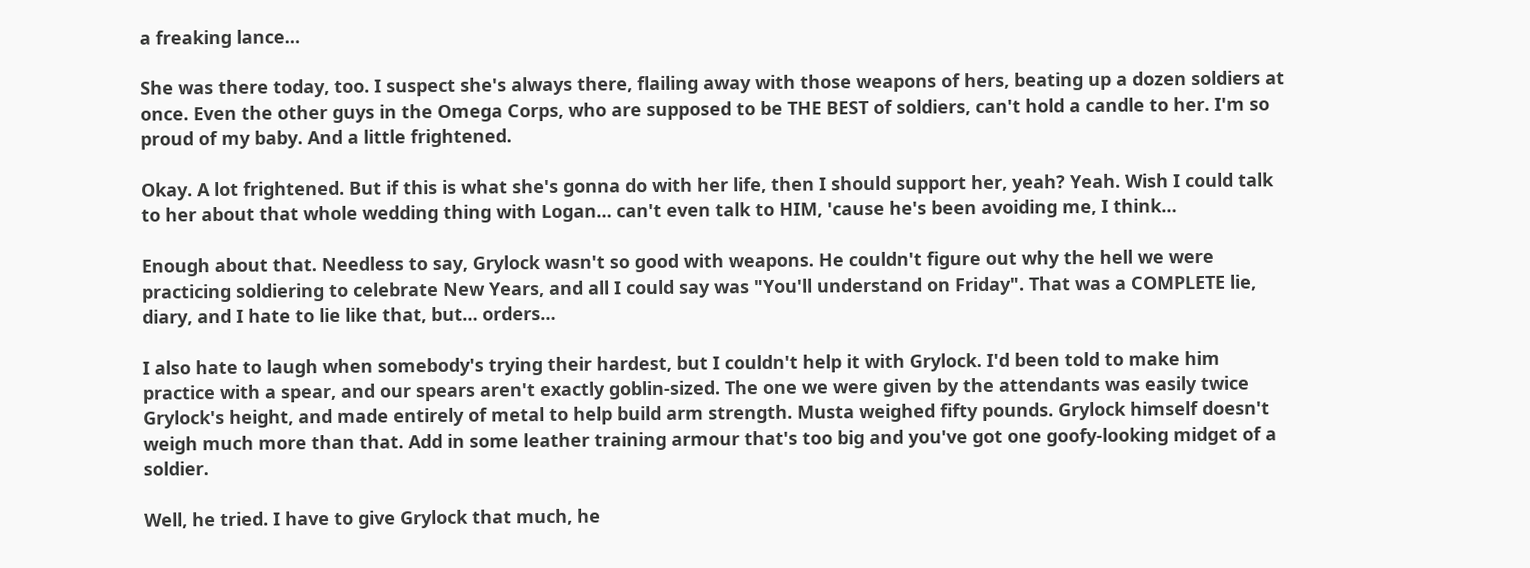a freaking lance…

She was there today, too. I suspect she's always there, flailing away with those weapons of hers, beating up a dozen soldiers at once. Even the other guys in the Omega Corps, who are supposed to be THE BEST of soldiers, can't hold a candle to her. I'm so proud of my baby. And a little frightened.

Okay. A lot frightened. But if this is what she's gonna do with her life, then I should support her, yeah? Yeah. Wish I could talk to her about that whole wedding thing with Logan… can't even talk to HIM, 'cause he's been avoiding me, I think…

Enough about that. Needless to say, Grylock wasn't so good with weapons. He couldn't figure out why the hell we were practicing soldiering to celebrate New Years, and all I could say was "You'll understand on Friday". That was a COMPLETE lie, diary, and I hate to lie like that, but… orders…

I also hate to laugh when somebody's trying their hardest, but I couldn't help it with Grylock. I'd been told to make him practice with a spear, and our spears aren't exactly goblin-sized. The one we were given by the attendants was easily twice Grylock's height, and made entirely of metal to help build arm strength. Musta weighed fifty pounds. Grylock himself doesn't weigh much more than that. Add in some leather training armour that's too big and you've got one goofy-looking midget of a soldier.

Well, he tried. I have to give Grylock that much, he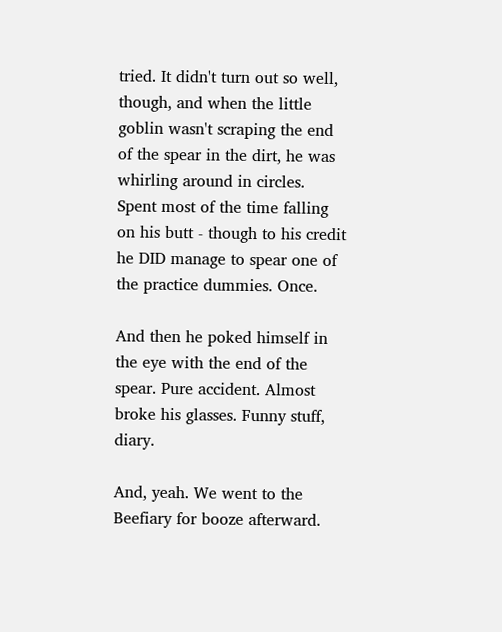tried. It didn't turn out so well, though, and when the little goblin wasn't scraping the end of the spear in the dirt, he was whirling around in circles. Spent most of the time falling on his butt - though to his credit he DID manage to spear one of the practice dummies. Once.

And then he poked himself in the eye with the end of the spear. Pure accident. Almost broke his glasses. Funny stuff, diary.

And, yeah. We went to the Beefiary for booze afterward.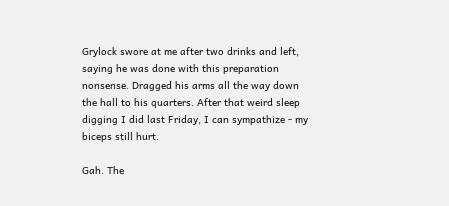Grylock swore at me after two drinks and left, saying he was done with this preparation nonsense. Dragged his arms all the way down the hall to his quarters. After that weird sleep digging I did last Friday, I can sympathize - my biceps still hurt.

Gah. The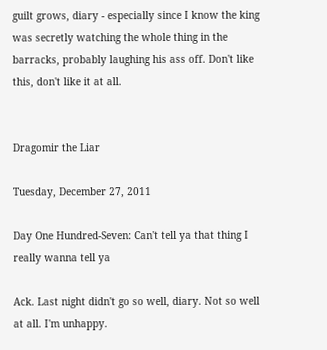guilt grows, diary - especially since I know the king was secretly watching the whole thing in the barracks, probably laughing his ass off. Don't like this, don't like it at all.


Dragomir the Liar

Tuesday, December 27, 2011

Day One Hundred-Seven: Can't tell ya that thing I really wanna tell ya

Ack. Last night didn't go so well, diary. Not so well at all. I'm unhappy.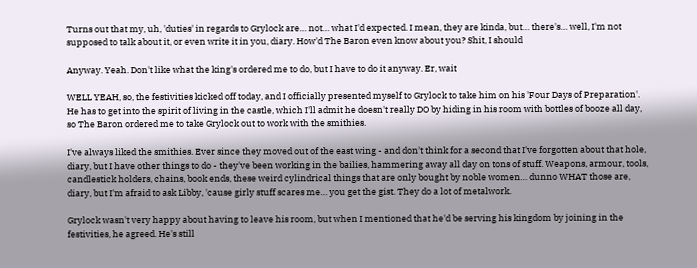Turns out that my, uh, 'duties' in regards to Grylock are… not… what I'd expected. I mean, they are kinda, but… there's… well, I'm not supposed to talk about it, or even write it in you, diary. How'd The Baron even know about you? Shit, I should

Anyway. Yeah. Don't like what the king's ordered me to do, but I have to do it anyway. Er, wait

WELL YEAH, so, the festivities kicked off today, and I officially presented myself to Grylock to take him on his 'Four Days of Preparation'. He has to get into the spirit of living in the castle, which I'll admit he doesn't really DO by hiding in his room with bottles of booze all day, so The Baron ordered me to take Grylock out to work with the smithies.

I've always liked the smithies. Ever since they moved out of the east wing - and don't think for a second that I've forgotten about that hole, diary, but I have other things to do - they've been working in the bailies, hammering away all day on tons of stuff. Weapons, armour, tools, candlestick holders, chains, book ends, these weird cylindrical things that are only bought by noble women… dunno WHAT those are, diary, but I'm afraid to ask Libby, 'cause girly stuff scares me… you get the gist. They do a lot of metalwork.

Grylock wasn't very happy about having to leave his room, but when I mentioned that he'd be serving his kingdom by joining in the festivities, he agreed. He's still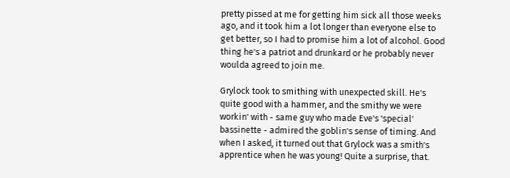pretty pissed at me for getting him sick all those weeks ago, and it took him a lot longer than everyone else to get better, so I had to promise him a lot of alcohol. Good thing he's a patriot and drunkard or he probably never woulda agreed to join me.

Grylock took to smithing with unexpected skill. He's quite good with a hammer, and the smithy we were workin' with - same guy who made Eve's 'special' bassinette - admired the goblin's sense of timing. And when I asked, it turned out that Grylock was a smith's apprentice when he was young! Quite a surprise, that.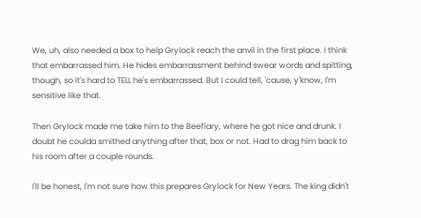We, uh, also needed a box to help Grylock reach the anvil in the first place. I think that embarrassed him. He hides embarrassment behind swear words and spitting, though, so it's hard to TELL he's embarrassed. But I could tell, 'cause, y'know, I'm sensitive like that.

Then Grylock made me take him to the Beefiary, where he got nice and drunk. I doubt he coulda smithed anything after that, box or not. Had to drag him back to his room after a couple rounds.

I'll be honest, I'm not sure how this prepares Grylock for New Years. The king didn't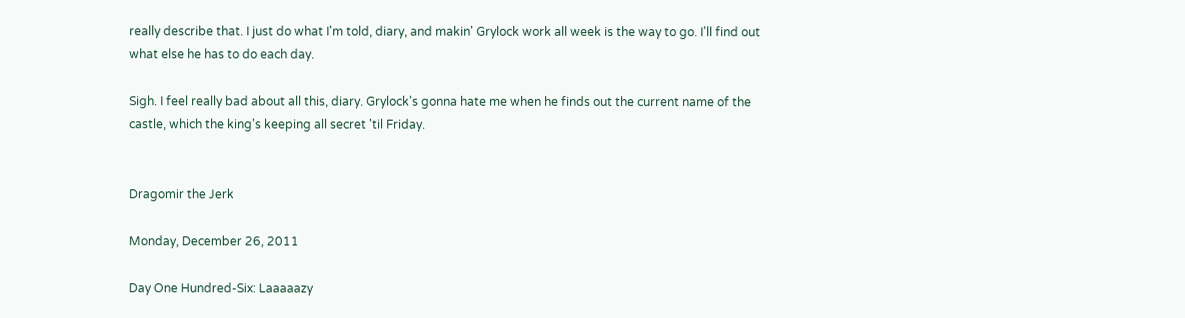really describe that. I just do what I'm told, diary, and makin' Grylock work all week is the way to go. I'll find out what else he has to do each day.

Sigh. I feel really bad about all this, diary. Grylock's gonna hate me when he finds out the current name of the castle, which the king's keeping all secret 'til Friday.


Dragomir the Jerk

Monday, December 26, 2011

Day One Hundred-Six: Laaaaazy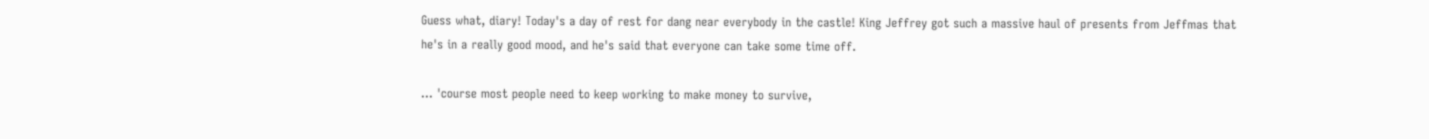Guess what, diary! Today's a day of rest for dang near everybody in the castle! King Jeffrey got such a massive haul of presents from Jeffmas that he's in a really good mood, and he's said that everyone can take some time off.

… 'course most people need to keep working to make money to survive,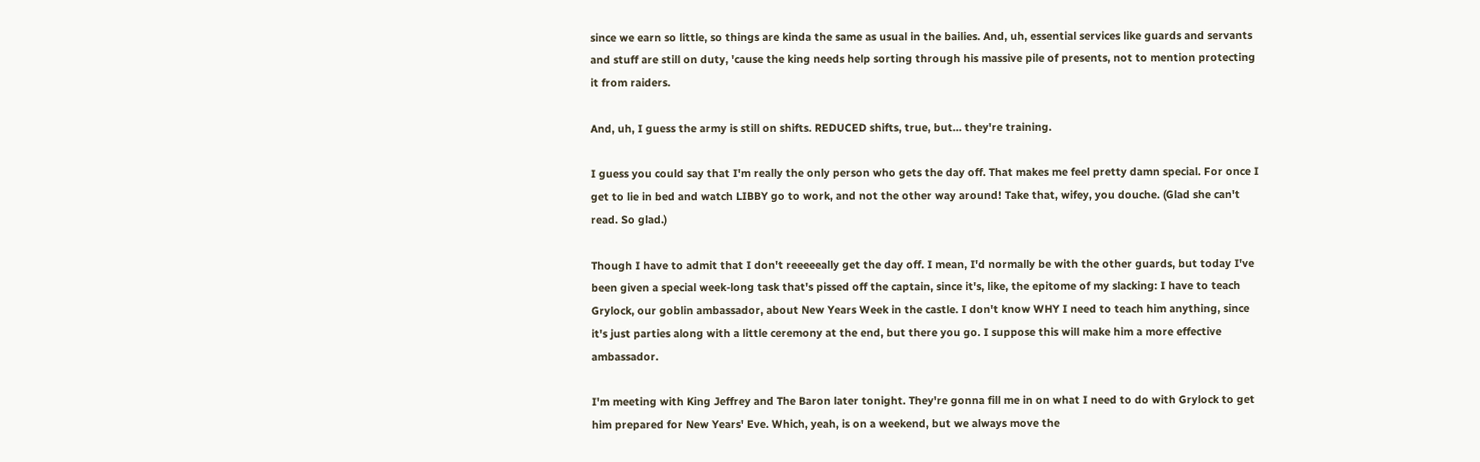since we earn so little, so things are kinda the same as usual in the bailies. And, uh, essential services like guards and servants and stuff are still on duty, 'cause the king needs help sorting through his massive pile of presents, not to mention protecting it from raiders.

And, uh, I guess the army is still on shifts. REDUCED shifts, true, but… they're training.

I guess you could say that I'm really the only person who gets the day off. That makes me feel pretty damn special. For once I get to lie in bed and watch LIBBY go to work, and not the other way around! Take that, wifey, you douche. (Glad she can't read. So glad.)

Though I have to admit that I don't reeeeeally get the day off. I mean, I'd normally be with the other guards, but today I've been given a special week-long task that's pissed off the captain, since it's, like, the epitome of my slacking: I have to teach Grylock, our goblin ambassador, about New Years Week in the castle. I don't know WHY I need to teach him anything, since it's just parties along with a little ceremony at the end, but there you go. I suppose this will make him a more effective ambassador.

I'm meeting with King Jeffrey and The Baron later tonight. They're gonna fill me in on what I need to do with Grylock to get him prepared for New Years' Eve. Which, yeah, is on a weekend, but we always move the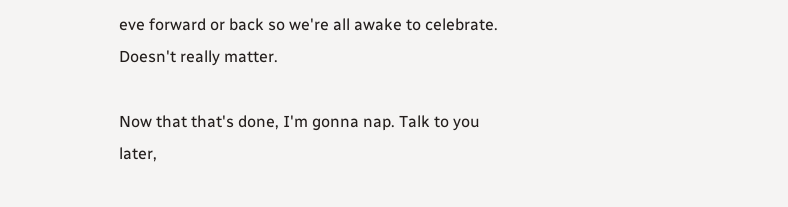eve forward or back so we're all awake to celebrate. Doesn't really matter.

Now that that's done, I'm gonna nap. Talk to you later,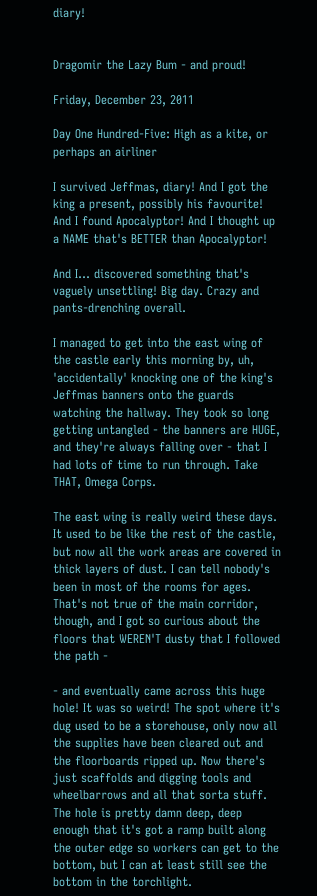diary!


Dragomir the Lazy Bum - and proud!

Friday, December 23, 2011

Day One Hundred-Five: High as a kite, or perhaps an airliner

I survived Jeffmas, diary! And I got the king a present, possibly his favourite! And I found Apocalyptor! And I thought up a NAME that's BETTER than Apocalyptor!

And I… discovered something that's vaguely unsettling! Big day. Crazy and pants-drenching overall.

I managed to get into the east wing of the castle early this morning by, uh, 'accidentally' knocking one of the king's Jeffmas banners onto the guards watching the hallway. They took so long getting untangled - the banners are HUGE, and they're always falling over - that I had lots of time to run through. Take THAT, Omega Corps.

The east wing is really weird these days. It used to be like the rest of the castle, but now all the work areas are covered in thick layers of dust. I can tell nobody's been in most of the rooms for ages. That's not true of the main corridor, though, and I got so curious about the floors that WEREN'T dusty that I followed the path -

- and eventually came across this huge hole! It was so weird! The spot where it's dug used to be a storehouse, only now all the supplies have been cleared out and the floorboards ripped up. Now there's just scaffolds and digging tools and wheelbarrows and all that sorta stuff. The hole is pretty damn deep, deep enough that it's got a ramp built along the outer edge so workers can get to the bottom, but I can at least still see the bottom in the torchlight.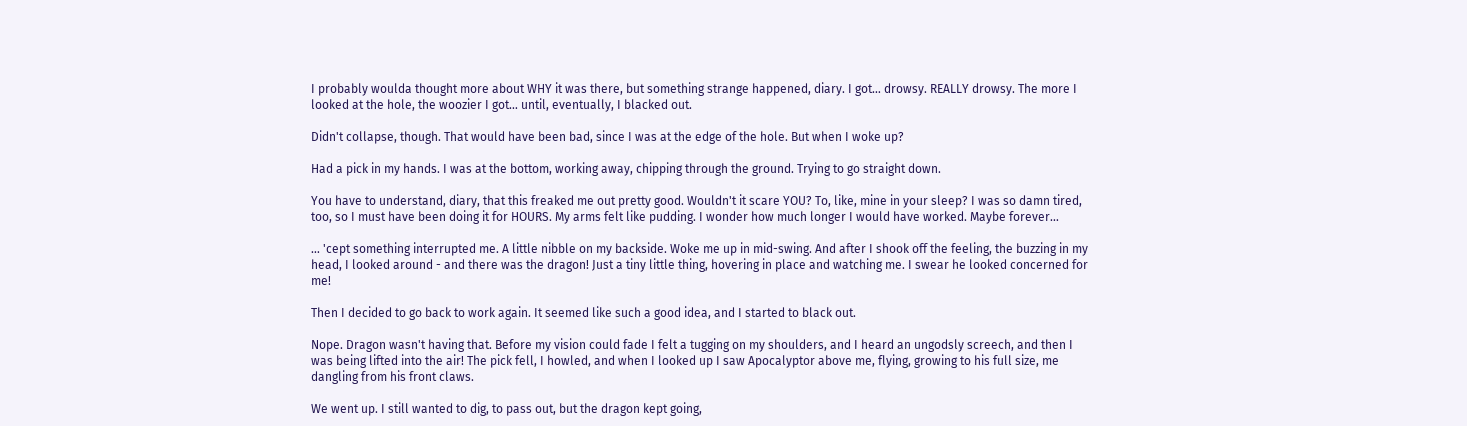I probably woulda thought more about WHY it was there, but something strange happened, diary. I got… drowsy. REALLY drowsy. The more I looked at the hole, the woozier I got… until, eventually, I blacked out.

Didn't collapse, though. That would have been bad, since I was at the edge of the hole. But when I woke up?

Had a pick in my hands. I was at the bottom, working away, chipping through the ground. Trying to go straight down.

You have to understand, diary, that this freaked me out pretty good. Wouldn't it scare YOU? To, like, mine in your sleep? I was so damn tired, too, so I must have been doing it for HOURS. My arms felt like pudding. I wonder how much longer I would have worked. Maybe forever…

… 'cept something interrupted me. A little nibble on my backside. Woke me up in mid-swing. And after I shook off the feeling, the buzzing in my head, I looked around - and there was the dragon! Just a tiny little thing, hovering in place and watching me. I swear he looked concerned for me!

Then I decided to go back to work again. It seemed like such a good idea, and I started to black out.

Nope. Dragon wasn't having that. Before my vision could fade I felt a tugging on my shoulders, and I heard an ungodsly screech, and then I was being lifted into the air! The pick fell, I howled, and when I looked up I saw Apocalyptor above me, flying, growing to his full size, me dangling from his front claws.

We went up. I still wanted to dig, to pass out, but the dragon kept going,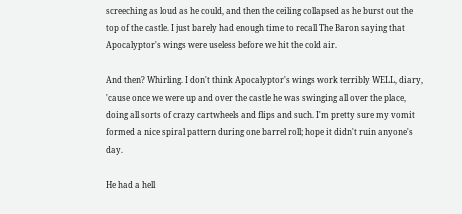screeching as loud as he could, and then the ceiling collapsed as he burst out the top of the castle. I just barely had enough time to recall The Baron saying that Apocalyptor's wings were useless before we hit the cold air.

And then? Whirling. I don't think Apocalyptor's wings work terribly WELL, diary, 'cause once we were up and over the castle he was swinging all over the place, doing all sorts of crazy cartwheels and flips and such. I'm pretty sure my vomit formed a nice spiral pattern during one barrel roll; hope it didn't ruin anyone's day.

He had a hell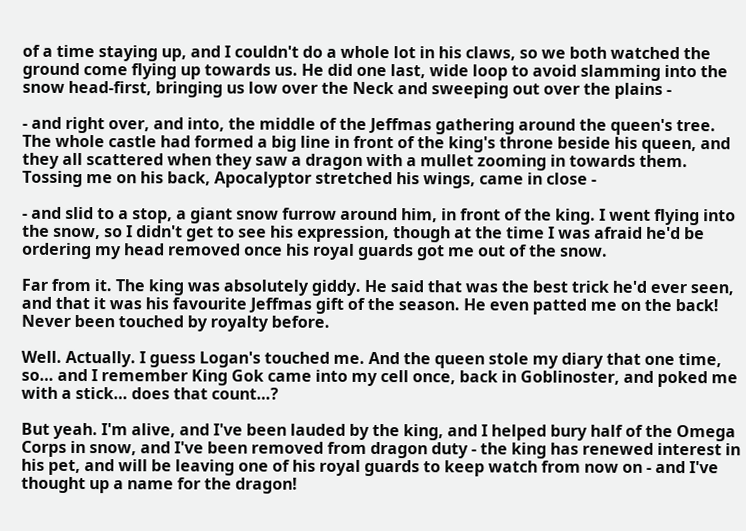of a time staying up, and I couldn't do a whole lot in his claws, so we both watched the ground come flying up towards us. He did one last, wide loop to avoid slamming into the snow head-first, bringing us low over the Neck and sweeping out over the plains -

- and right over, and into, the middle of the Jeffmas gathering around the queen's tree. The whole castle had formed a big line in front of the king's throne beside his queen, and they all scattered when they saw a dragon with a mullet zooming in towards them. Tossing me on his back, Apocalyptor stretched his wings, came in close -

- and slid to a stop, a giant snow furrow around him, in front of the king. I went flying into the snow, so I didn't get to see his expression, though at the time I was afraid he'd be ordering my head removed once his royal guards got me out of the snow.

Far from it. The king was absolutely giddy. He said that was the best trick he'd ever seen, and that it was his favourite Jeffmas gift of the season. He even patted me on the back! Never been touched by royalty before.

Well. Actually. I guess Logan's touched me. And the queen stole my diary that one time, so… and I remember King Gok came into my cell once, back in Goblinoster, and poked me with a stick… does that count…?

But yeah. I'm alive, and I've been lauded by the king, and I helped bury half of the Omega Corps in snow, and I've been removed from dragon duty - the king has renewed interest in his pet, and will be leaving one of his royal guards to keep watch from now on - and I've thought up a name for the dragon!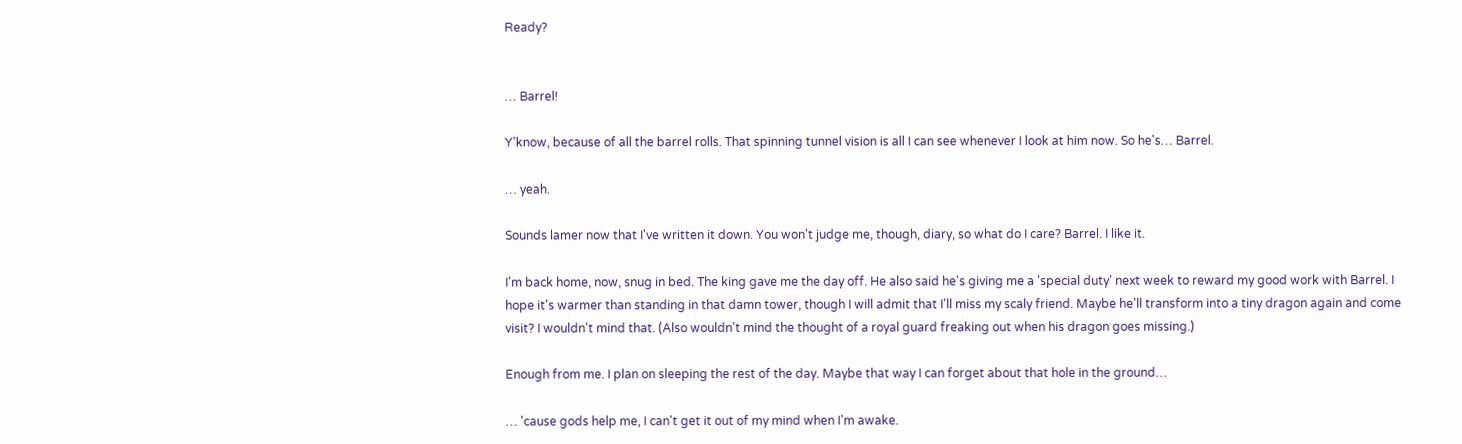Ready?


… Barrel!

Y'know, because of all the barrel rolls. That spinning tunnel vision is all I can see whenever I look at him now. So he's… Barrel.

… yeah.

Sounds lamer now that I've written it down. You won't judge me, though, diary, so what do I care? Barrel. I like it.

I'm back home, now, snug in bed. The king gave me the day off. He also said he's giving me a 'special duty' next week to reward my good work with Barrel. I hope it's warmer than standing in that damn tower, though I will admit that I'll miss my scaly friend. Maybe he'll transform into a tiny dragon again and come visit? I wouldn't mind that. (Also wouldn't mind the thought of a royal guard freaking out when his dragon goes missing.)

Enough from me. I plan on sleeping the rest of the day. Maybe that way I can forget about that hole in the ground…

… 'cause gods help me, I can't get it out of my mind when I'm awake.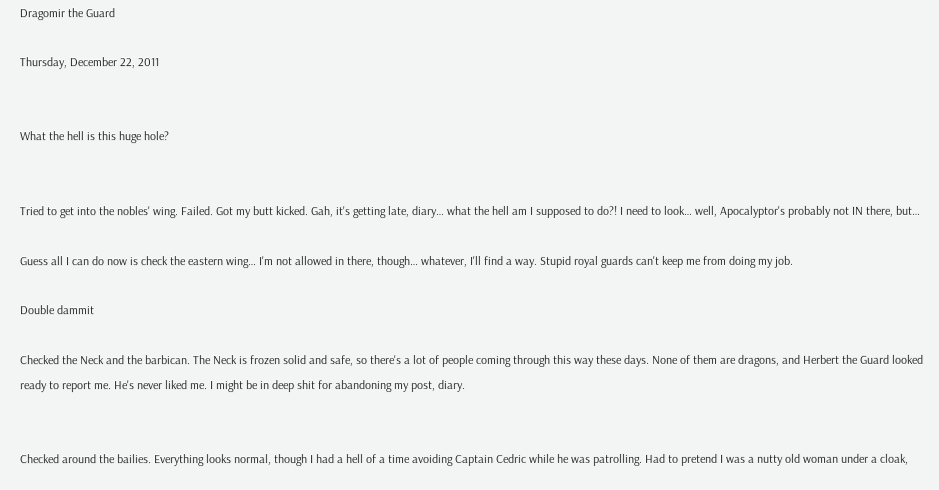Dragomir the Guard

Thursday, December 22, 2011


What the hell is this huge hole?


Tried to get into the nobles' wing. Failed. Got my butt kicked. Gah, it's getting late, diary… what the hell am I supposed to do?! I need to look… well, Apocalyptor's probably not IN there, but…

Guess all I can do now is check the eastern wing… I'm not allowed in there, though… whatever, I'll find a way. Stupid royal guards can't keep me from doing my job.

Double dammit

Checked the Neck and the barbican. The Neck is frozen solid and safe, so there's a lot of people coming through this way these days. None of them are dragons, and Herbert the Guard looked ready to report me. He's never liked me. I might be in deep shit for abandoning my post, diary.


Checked around the bailies. Everything looks normal, though I had a hell of a time avoiding Captain Cedric while he was patrolling. Had to pretend I was a nutty old woman under a cloak,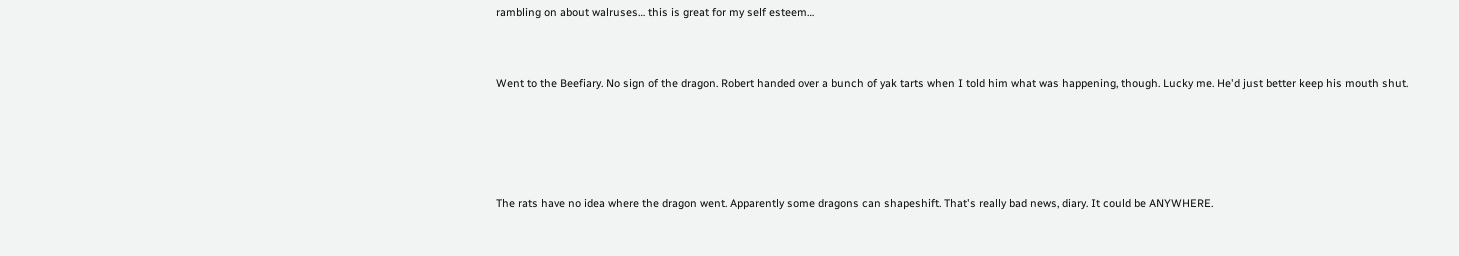rambling on about walruses… this is great for my self esteem…


Went to the Beefiary. No sign of the dragon. Robert handed over a bunch of yak tarts when I told him what was happening, though. Lucky me. He'd just better keep his mouth shut.




The rats have no idea where the dragon went. Apparently some dragons can shapeshift. That's really bad news, diary. It could be ANYWHERE.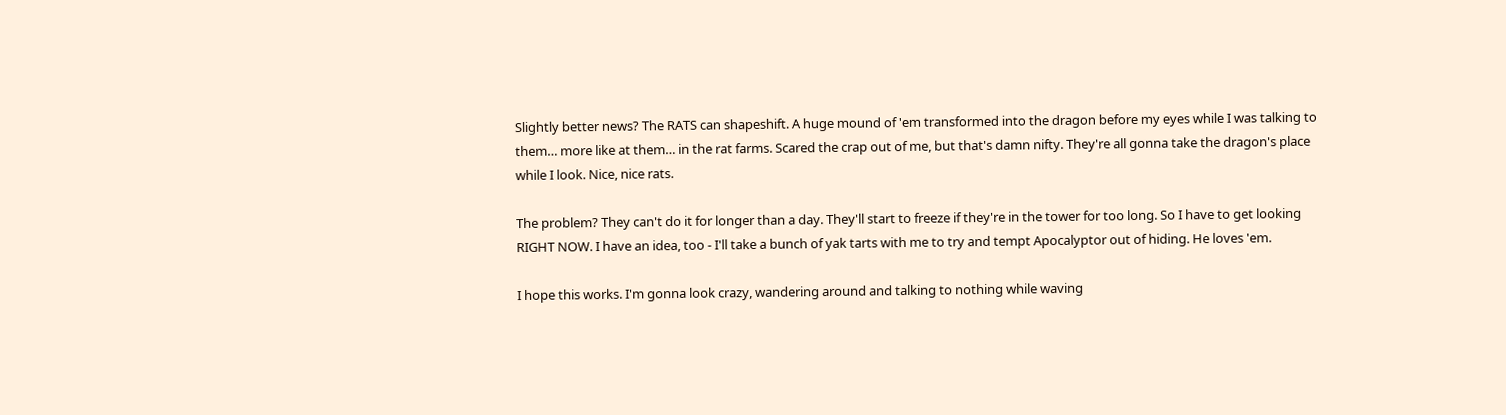Slightly better news? The RATS can shapeshift. A huge mound of 'em transformed into the dragon before my eyes while I was talking to them… more like at them… in the rat farms. Scared the crap out of me, but that's damn nifty. They're all gonna take the dragon's place while I look. Nice, nice rats.

The problem? They can't do it for longer than a day. They'll start to freeze if they're in the tower for too long. So I have to get looking RIGHT NOW. I have an idea, too - I'll take a bunch of yak tarts with me to try and tempt Apocalyptor out of hiding. He loves 'em.

I hope this works. I'm gonna look crazy, wandering around and talking to nothing while waving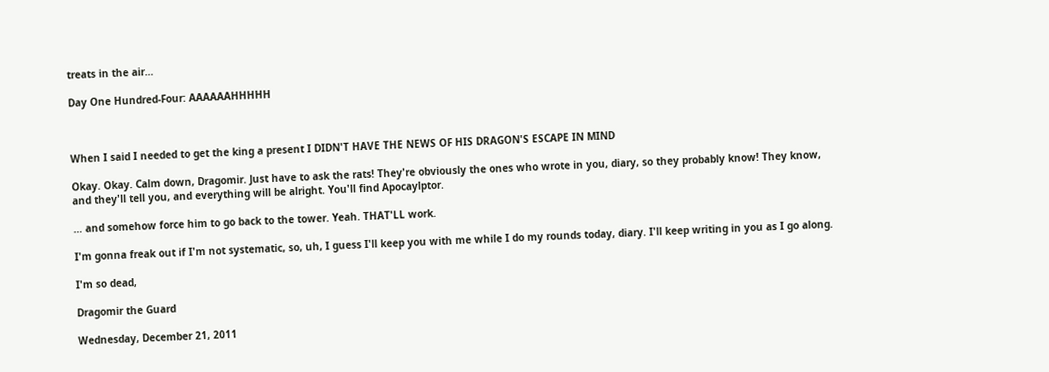treats in the air…

Day One Hundred-Four: AAAAAAHHHHH



When I said I needed to get the king a present I DIDN'T HAVE THE NEWS OF HIS DRAGON'S ESCAPE IN MIND

Okay. Okay. Calm down, Dragomir. Just have to ask the rats! They're obviously the ones who wrote in you, diary, so they probably know! They know, and they'll tell you, and everything will be alright. You'll find Apocaylptor.

… and somehow force him to go back to the tower. Yeah. THAT'LL work.

I'm gonna freak out if I'm not systematic, so, uh, I guess I'll keep you with me while I do my rounds today, diary. I'll keep writing in you as I go along.

I'm so dead,

Dragomir the Guard

Wednesday, December 21, 2011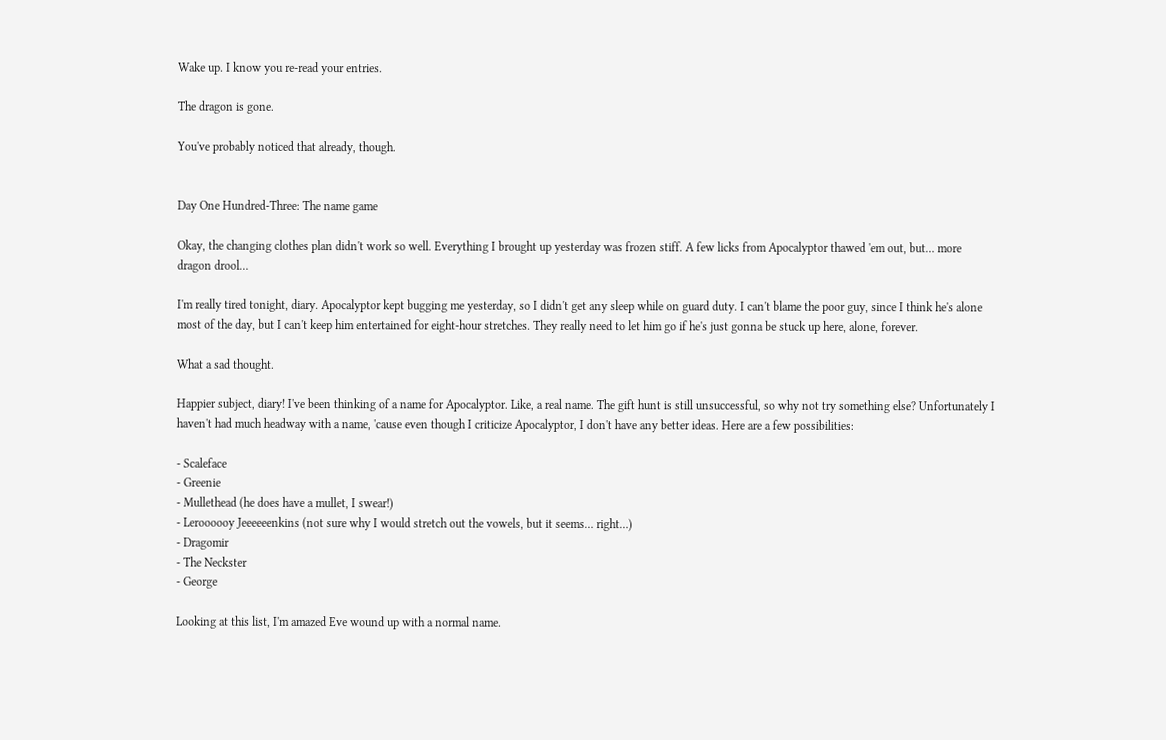Wake up. I know you re-read your entries.

The dragon is gone.

You've probably noticed that already, though.


Day One Hundred-Three: The name game

Okay, the changing clothes plan didn't work so well. Everything I brought up yesterday was frozen stiff. A few licks from Apocalyptor thawed 'em out, but… more dragon drool…

I'm really tired tonight, diary. Apocalyptor kept bugging me yesterday, so I didn't get any sleep while on guard duty. I can't blame the poor guy, since I think he's alone most of the day, but I can't keep him entertained for eight-hour stretches. They really need to let him go if he's just gonna be stuck up here, alone, forever.

What a sad thought.

Happier subject, diary! I've been thinking of a name for Apocalyptor. Like, a real name. The gift hunt is still unsuccessful, so why not try something else? Unfortunately I haven't had much headway with a name, 'cause even though I criticize Apocalyptor, I don't have any better ideas. Here are a few possibilities:

- Scaleface
- Greenie
- Mullethead (he does have a mullet, I swear!)
- Leroooooy Jeeeeeenkins (not sure why I would stretch out the vowels, but it seems… right…)
- Dragomir
- The Neckster
- George

Looking at this list, I'm amazed Eve wound up with a normal name.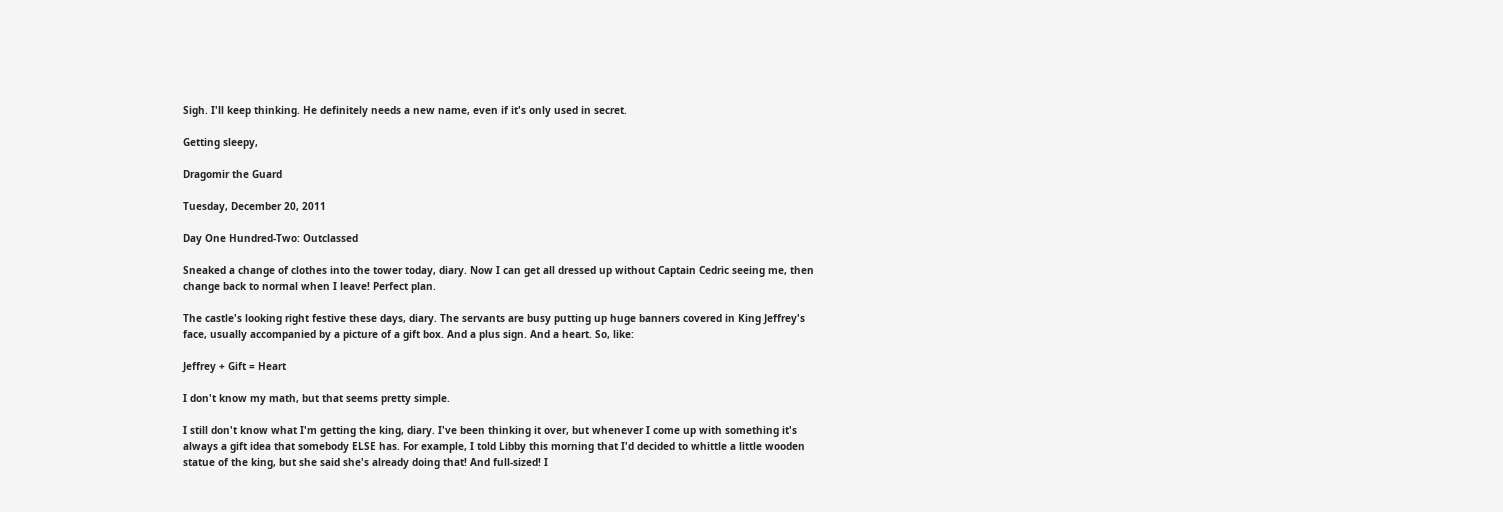Sigh. I'll keep thinking. He definitely needs a new name, even if it's only used in secret.

Getting sleepy,

Dragomir the Guard

Tuesday, December 20, 2011

Day One Hundred-Two: Outclassed

Sneaked a change of clothes into the tower today, diary. Now I can get all dressed up without Captain Cedric seeing me, then change back to normal when I leave! Perfect plan.

The castle's looking right festive these days, diary. The servants are busy putting up huge banners covered in King Jeffrey's face, usually accompanied by a picture of a gift box. And a plus sign. And a heart. So, like:

Jeffrey + Gift = Heart

I don't know my math, but that seems pretty simple.

I still don't know what I'm getting the king, diary. I've been thinking it over, but whenever I come up with something it's always a gift idea that somebody ELSE has. For example, I told Libby this morning that I'd decided to whittle a little wooden statue of the king, but she said she's already doing that! And full-sized! I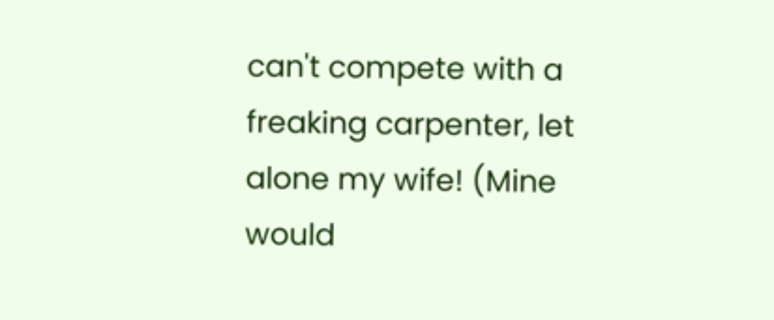can't compete with a freaking carpenter, let alone my wife! (Mine would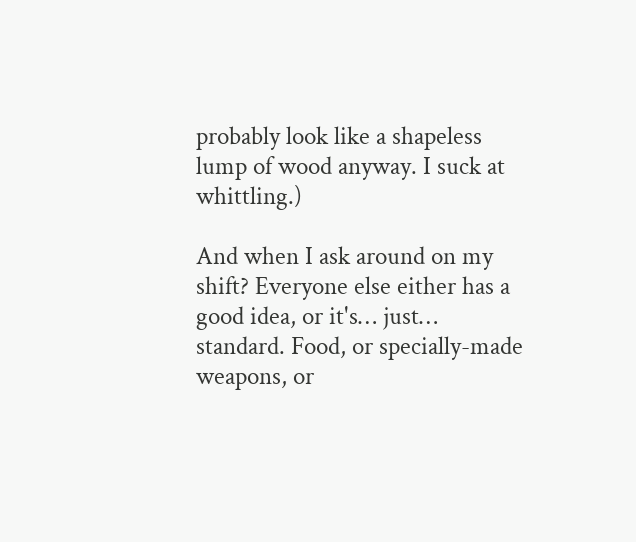probably look like a shapeless lump of wood anyway. I suck at whittling.)

And when I ask around on my shift? Everyone else either has a good idea, or it's… just… standard. Food, or specially-made weapons, or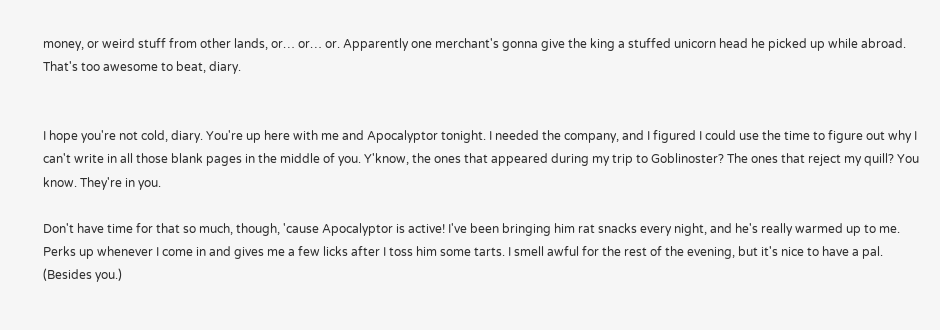money, or weird stuff from other lands, or… or… or. Apparently one merchant's gonna give the king a stuffed unicorn head he picked up while abroad. That's too awesome to beat, diary.


I hope you're not cold, diary. You're up here with me and Apocalyptor tonight. I needed the company, and I figured I could use the time to figure out why I can't write in all those blank pages in the middle of you. Y'know, the ones that appeared during my trip to Goblinoster? The ones that reject my quill? You know. They're in you.

Don't have time for that so much, though, 'cause Apocalyptor is active! I've been bringing him rat snacks every night, and he's really warmed up to me. Perks up whenever I come in and gives me a few licks after I toss him some tarts. I smell awful for the rest of the evening, but it's nice to have a pal. (Besides you.)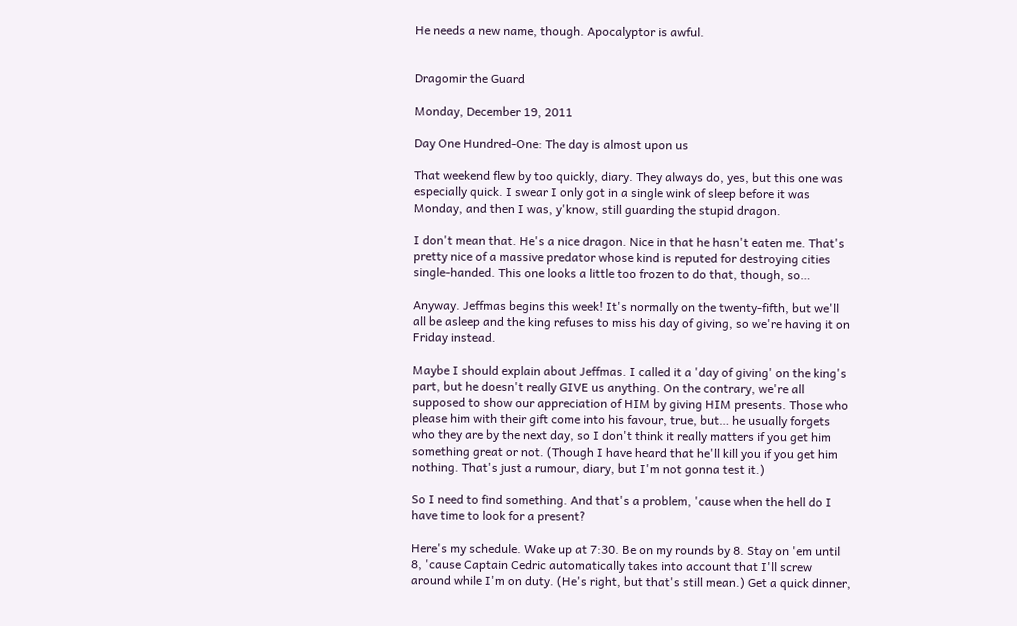He needs a new name, though. Apocalyptor is awful.


Dragomir the Guard

Monday, December 19, 2011

Day One Hundred-One: The day is almost upon us

That weekend flew by too quickly, diary. They always do, yes, but this one was especially quick. I swear I only got in a single wink of sleep before it was Monday, and then I was, y'know, still guarding the stupid dragon.

I don't mean that. He's a nice dragon. Nice in that he hasn't eaten me. That's pretty nice of a massive predator whose kind is reputed for destroying cities single-handed. This one looks a little too frozen to do that, though, so…

Anyway. Jeffmas begins this week! It's normally on the twenty-fifth, but we'll all be asleep and the king refuses to miss his day of giving, so we're having it on Friday instead.

Maybe I should explain about Jeffmas. I called it a 'day of giving' on the king's part, but he doesn't really GIVE us anything. On the contrary, we're all supposed to show our appreciation of HIM by giving HIM presents. Those who please him with their gift come into his favour, true, but… he usually forgets who they are by the next day, so I don't think it really matters if you get him something great or not. (Though I have heard that he'll kill you if you get him nothing. That's just a rumour, diary, but I'm not gonna test it.)

So I need to find something. And that's a problem, 'cause when the hell do I have time to look for a present?

Here's my schedule. Wake up at 7:30. Be on my rounds by 8. Stay on 'em until 8, 'cause Captain Cedric automatically takes into account that I'll screw around while I'm on duty. (He's right, but that's still mean.) Get a quick dinner,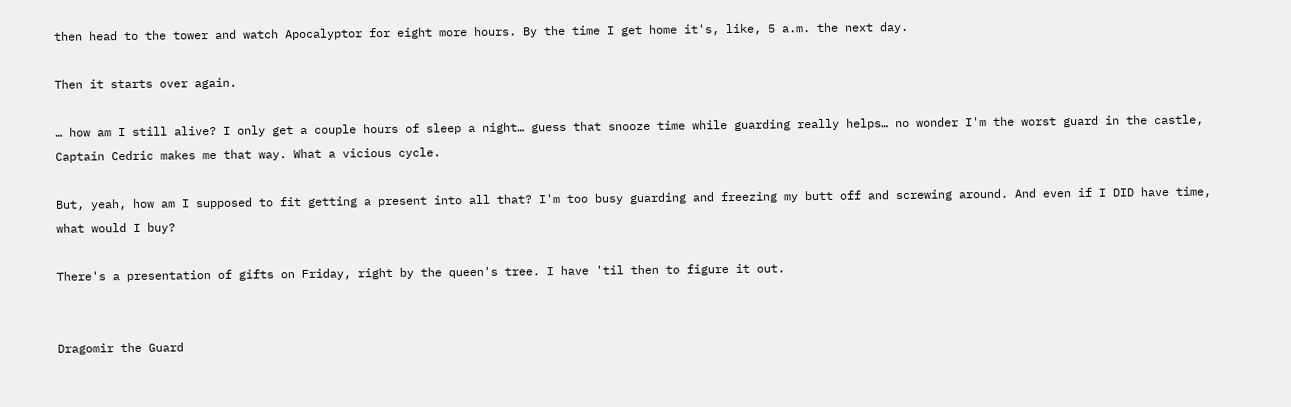then head to the tower and watch Apocalyptor for eight more hours. By the time I get home it's, like, 5 a.m. the next day.

Then it starts over again.

… how am I still alive? I only get a couple hours of sleep a night… guess that snooze time while guarding really helps… no wonder I'm the worst guard in the castle, Captain Cedric makes me that way. What a vicious cycle.

But, yeah, how am I supposed to fit getting a present into all that? I'm too busy guarding and freezing my butt off and screwing around. And even if I DID have time, what would I buy?

There's a presentation of gifts on Friday, right by the queen's tree. I have 'til then to figure it out.


Dragomir the Guard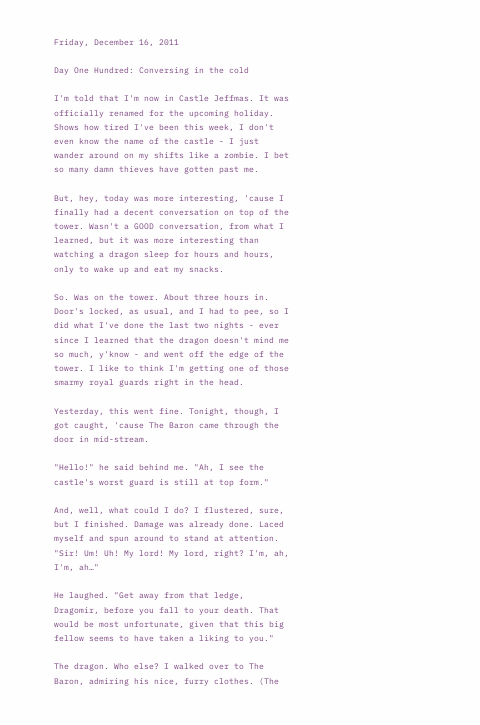Friday, December 16, 2011

Day One Hundred: Conversing in the cold

I'm told that I'm now in Castle Jeffmas. It was officially renamed for the upcoming holiday. Shows how tired I've been this week, I don't even know the name of the castle - I just wander around on my shifts like a zombie. I bet so many damn thieves have gotten past me.

But, hey, today was more interesting, 'cause I finally had a decent conversation on top of the tower. Wasn't a GOOD conversation, from what I learned, but it was more interesting than watching a dragon sleep for hours and hours, only to wake up and eat my snacks.

So. Was on the tower. About three hours in. Door's locked, as usual, and I had to pee, so I did what I've done the last two nights - ever since I learned that the dragon doesn't mind me so much, y'know - and went off the edge of the tower. I like to think I'm getting one of those smarmy royal guards right in the head.

Yesterday, this went fine. Tonight, though, I got caught, 'cause The Baron came through the door in mid-stream.

"Hello!" he said behind me. "Ah, I see the castle's worst guard is still at top form."

And, well, what could I do? I flustered, sure, but I finished. Damage was already done. Laced myself and spun around to stand at attention. "Sir! Um! Uh! My lord! My lord, right? I'm, ah, I'm, ah…"

He laughed. "Get away from that ledge, Dragomir, before you fall to your death. That would be most unfortunate, given that this big fellow seems to have taken a liking to you."

The dragon. Who else? I walked over to The Baron, admiring his nice, furry clothes. (The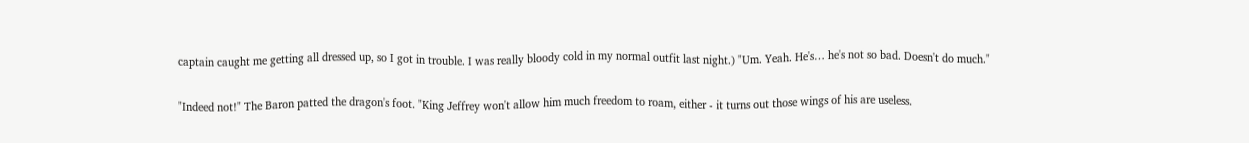captain caught me getting all dressed up, so I got in trouble. I was really bloody cold in my normal outfit last night.) "Um. Yeah. He's… he's not so bad. Doesn't do much."

"Indeed not!" The Baron patted the dragon's foot. "King Jeffrey won't allow him much freedom to roam, either - it turns out those wings of his are useless.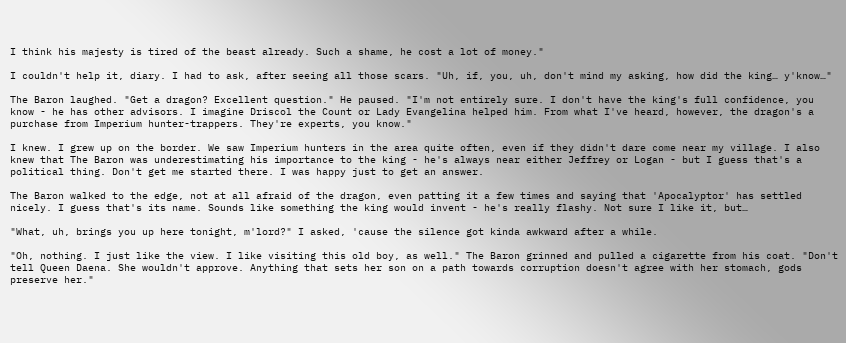I think his majesty is tired of the beast already. Such a shame, he cost a lot of money."

I couldn't help it, diary. I had to ask, after seeing all those scars. "Uh, if, you, uh, don't mind my asking, how did the king… y'know…"

The Baron laughed. "Get a dragon? Excellent question." He paused. "I'm not entirely sure. I don't have the king's full confidence, you know - he has other advisors. I imagine Driscol the Count or Lady Evangelina helped him. From what I've heard, however, the dragon's a purchase from Imperium hunter-trappers. They're experts, you know."

I knew. I grew up on the border. We saw Imperium hunters in the area quite often, even if they didn't dare come near my village. I also knew that The Baron was underestimating his importance to the king - he's always near either Jeffrey or Logan - but I guess that's a political thing. Don't get me started there. I was happy just to get an answer.

The Baron walked to the edge, not at all afraid of the dragon, even patting it a few times and saying that 'Apocalyptor' has settled nicely. I guess that's its name. Sounds like something the king would invent - he's really flashy. Not sure I like it, but…

"What, uh, brings you up here tonight, m'lord?" I asked, 'cause the silence got kinda awkward after a while.

"Oh, nothing. I just like the view. I like visiting this old boy, as well." The Baron grinned and pulled a cigarette from his coat. "Don't tell Queen Daena. She wouldn't approve. Anything that sets her son on a path towards corruption doesn't agree with her stomach, gods preserve her."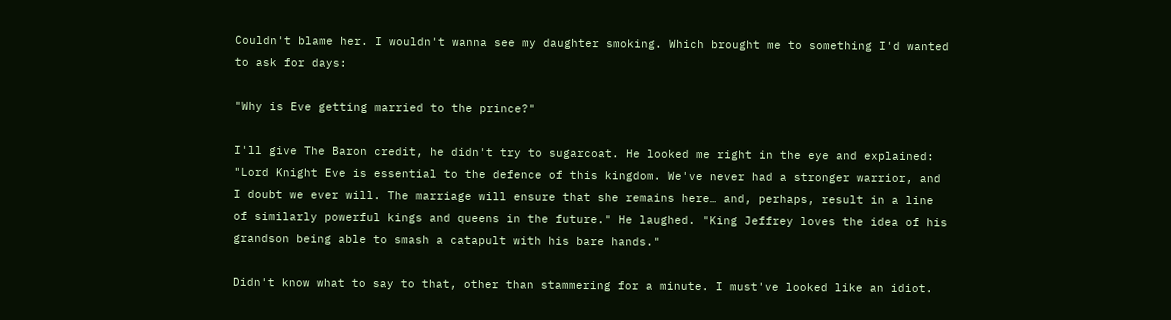Couldn't blame her. I wouldn't wanna see my daughter smoking. Which brought me to something I'd wanted to ask for days:

"Why is Eve getting married to the prince?"

I'll give The Baron credit, he didn't try to sugarcoat. He looked me right in the eye and explained: "Lord Knight Eve is essential to the defence of this kingdom. We've never had a stronger warrior, and I doubt we ever will. The marriage will ensure that she remains here… and, perhaps, result in a line of similarly powerful kings and queens in the future." He laughed. "King Jeffrey loves the idea of his grandson being able to smash a catapult with his bare hands."

Didn't know what to say to that, other than stammering for a minute. I must've looked like an idiot.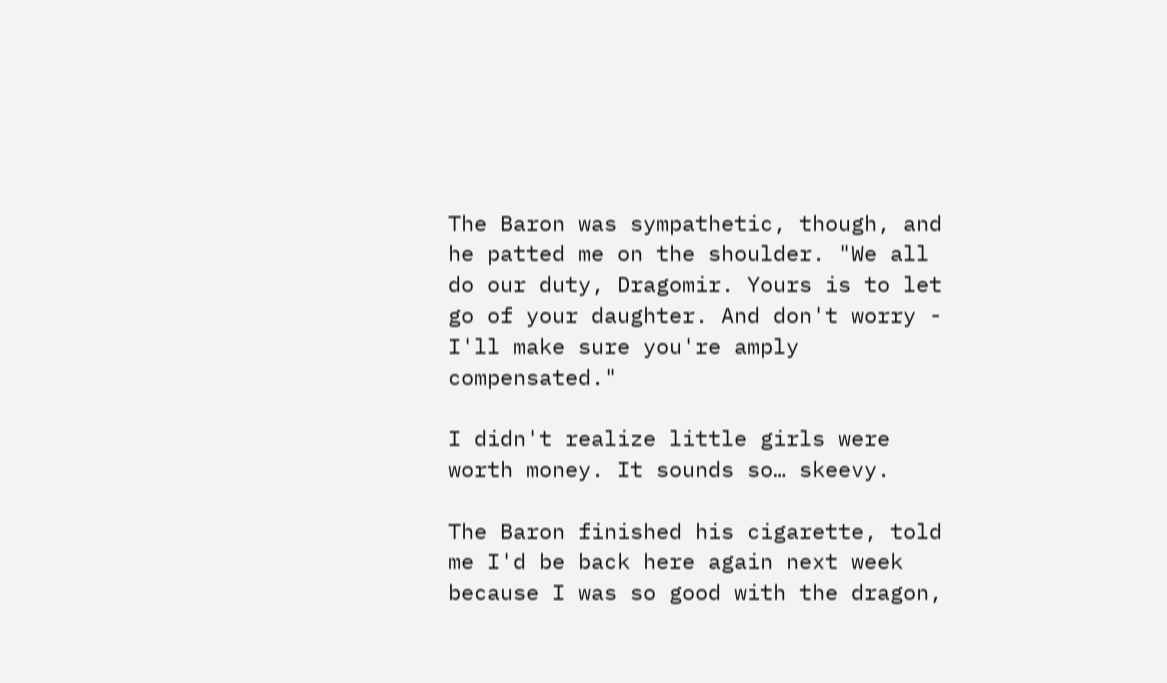The Baron was sympathetic, though, and he patted me on the shoulder. "We all do our duty, Dragomir. Yours is to let go of your daughter. And don't worry - I'll make sure you're amply compensated."

I didn't realize little girls were worth money. It sounds so… skeevy.

The Baron finished his cigarette, told me I'd be back here again next week because I was so good with the dragon,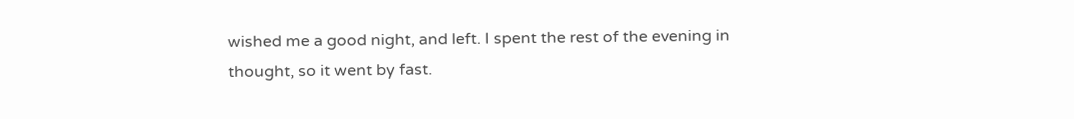wished me a good night, and left. I spent the rest of the evening in thought, so it went by fast.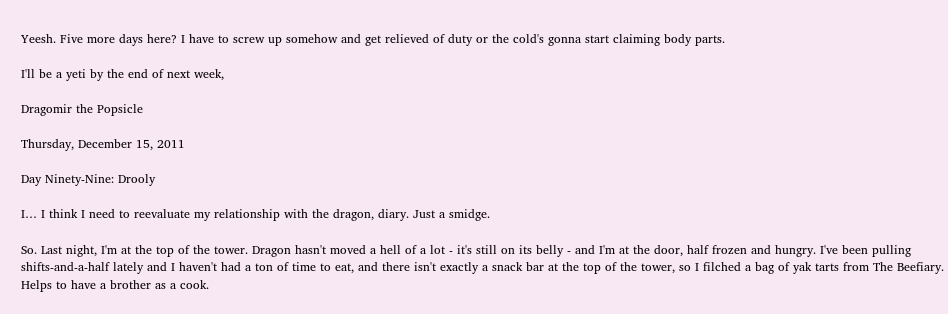Yeesh. Five more days here? I have to screw up somehow and get relieved of duty or the cold's gonna start claiming body parts.

I'll be a yeti by the end of next week,

Dragomir the Popsicle

Thursday, December 15, 2011

Day Ninety-Nine: Drooly

I… I think I need to reevaluate my relationship with the dragon, diary. Just a smidge.

So. Last night, I'm at the top of the tower. Dragon hasn't moved a hell of a lot - it's still on its belly - and I'm at the door, half frozen and hungry. I've been pulling shifts-and-a-half lately and I haven't had a ton of time to eat, and there isn't exactly a snack bar at the top of the tower, so I filched a bag of yak tarts from The Beefiary. Helps to have a brother as a cook.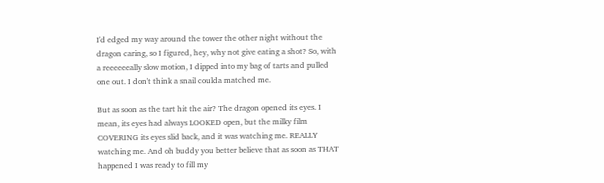I'd edged my way around the tower the other night without the dragon caring, so I figured, hey, why not give eating a shot? So, with a reeeeeeally slow motion, I dipped into my bag of tarts and pulled one out. I don't think a snail coulda matched me.

But as soon as the tart hit the air? The dragon opened its eyes. I mean, its eyes had always LOOKED open, but the milky film COVERING its eyes slid back, and it was watching me. REALLY watching me. And oh buddy you better believe that as soon as THAT happened I was ready to fill my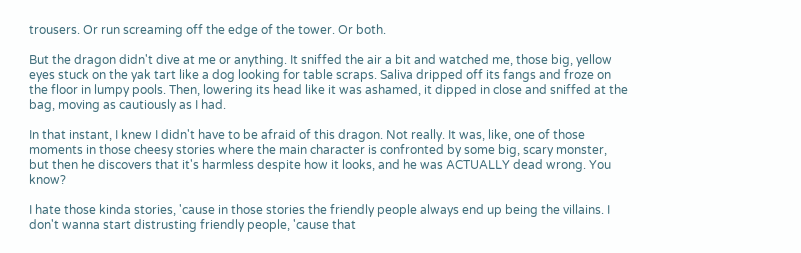trousers. Or run screaming off the edge of the tower. Or both.

But the dragon didn't dive at me or anything. It sniffed the air a bit and watched me, those big, yellow eyes stuck on the yak tart like a dog looking for table scraps. Saliva dripped off its fangs and froze on the floor in lumpy pools. Then, lowering its head like it was ashamed, it dipped in close and sniffed at the bag, moving as cautiously as I had.

In that instant, I knew I didn't have to be afraid of this dragon. Not really. It was, like, one of those moments in those cheesy stories where the main character is confronted by some big, scary monster, but then he discovers that it's harmless despite how it looks, and he was ACTUALLY dead wrong. You know?

I hate those kinda stories, 'cause in those stories the friendly people always end up being the villains. I don't wanna start distrusting friendly people, 'cause that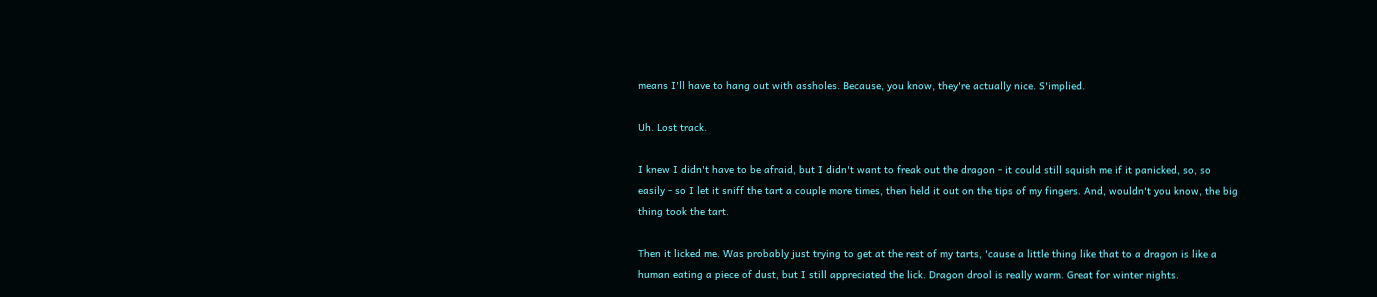means I'll have to hang out with assholes. Because, you know, they're actually nice. S'implied.

Uh. Lost track.

I knew I didn't have to be afraid, but I didn't want to freak out the dragon - it could still squish me if it panicked, so, so easily - so I let it sniff the tart a couple more times, then held it out on the tips of my fingers. And, wouldn't you know, the big thing took the tart.

Then it licked me. Was probably just trying to get at the rest of my tarts, 'cause a little thing like that to a dragon is like a human eating a piece of dust, but I still appreciated the lick. Dragon drool is really warm. Great for winter nights.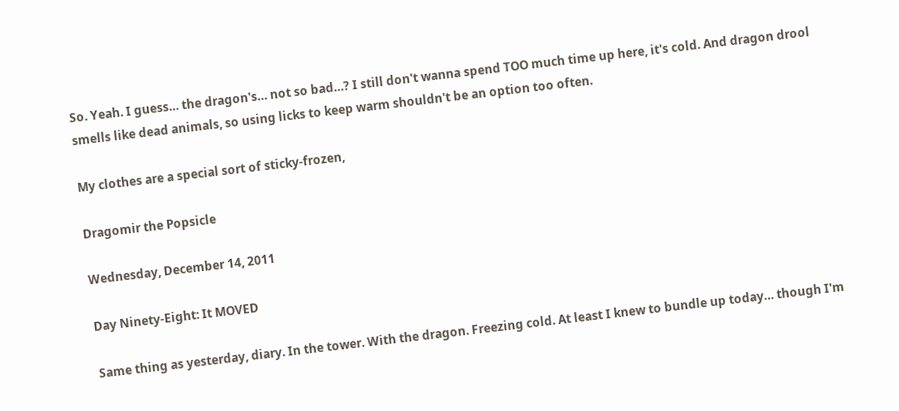So. Yeah. I guess… the dragon's… not so bad…? I still don't wanna spend TOO much time up here, it's cold. And dragon drool smells like dead animals, so using licks to keep warm shouldn't be an option too often.

My clothes are a special sort of sticky-frozen,

Dragomir the Popsicle

Wednesday, December 14, 2011

Day Ninety-Eight: It MOVED

Same thing as yesterday, diary. In the tower. With the dragon. Freezing cold. At least I knew to bundle up today… though I'm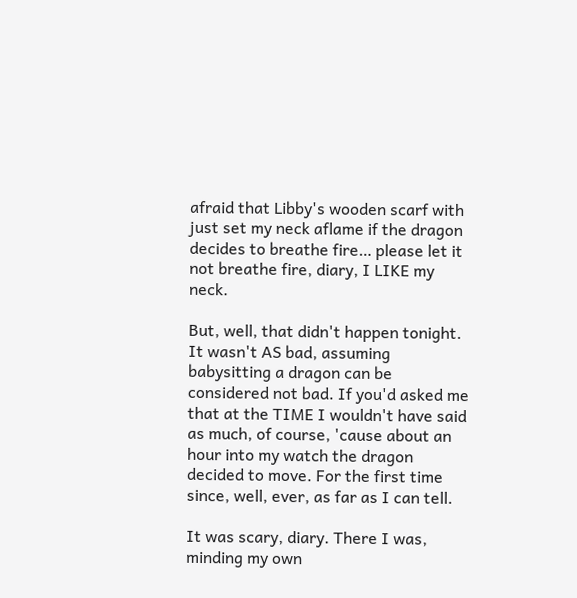afraid that Libby's wooden scarf with just set my neck aflame if the dragon decides to breathe fire… please let it not breathe fire, diary, I LIKE my neck.

But, well, that didn't happen tonight. It wasn't AS bad, assuming babysitting a dragon can be considered not bad. If you'd asked me that at the TIME I wouldn't have said as much, of course, 'cause about an hour into my watch the dragon decided to move. For the first time since, well, ever, as far as I can tell.

It was scary, diary. There I was, minding my own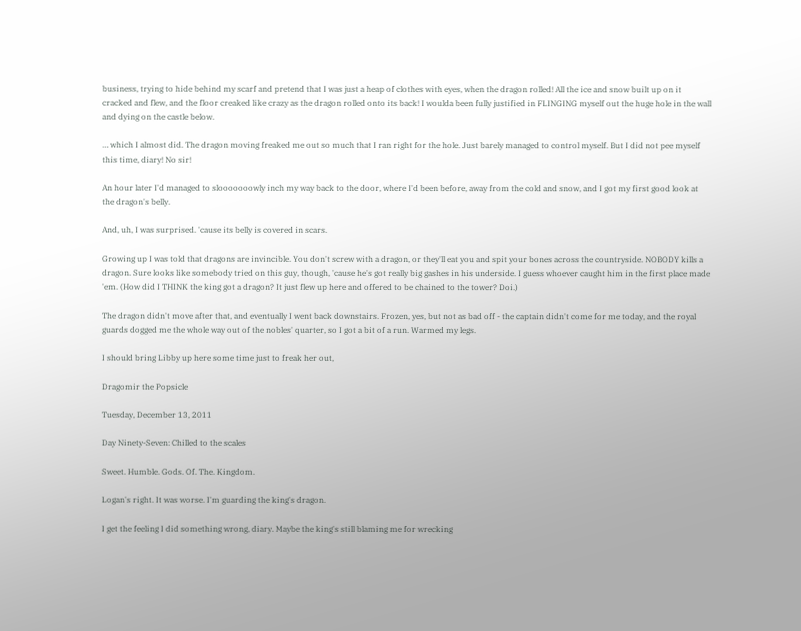business, trying to hide behind my scarf and pretend that I was just a heap of clothes with eyes, when the dragon rolled! All the ice and snow built up on it cracked and flew, and the floor creaked like crazy as the dragon rolled onto its back! I woulda been fully justified in FLINGING myself out the huge hole in the wall and dying on the castle below.

… which I almost did. The dragon moving freaked me out so much that I ran right for the hole. Just barely managed to control myself. But I did not pee myself this time, diary! No sir!

An hour later I'd managed to slooooooowly inch my way back to the door, where I'd been before, away from the cold and snow, and I got my first good look at the dragon's belly.

And, uh, I was surprised. 'cause its belly is covered in scars.

Growing up I was told that dragons are invincible. You don't screw with a dragon, or they'll eat you and spit your bones across the countryside. NOBODY kills a dragon. Sure looks like somebody tried on this guy, though, 'cause he's got really big gashes in his underside. I guess whoever caught him in the first place made 'em. (How did I THINK the king got a dragon? It just flew up here and offered to be chained to the tower? Doi.)

The dragon didn't move after that, and eventually I went back downstairs. Frozen, yes, but not as bad off - the captain didn't come for me today, and the royal guards dogged me the whole way out of the nobles' quarter, so I got a bit of a run. Warmed my legs.

I should bring Libby up here some time just to freak her out,

Dragomir the Popsicle

Tuesday, December 13, 2011

Day Ninety-Seven: Chilled to the scales

Sweet. Humble. Gods. Of. The. Kingdom.

Logan's right. It was worse. I'm guarding the king's dragon.

I get the feeling I did something wrong, diary. Maybe the king's still blaming me for wrecking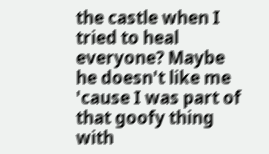the castle when I tried to heal everyone? Maybe he doesn't like me 'cause I was part of that goofy thing with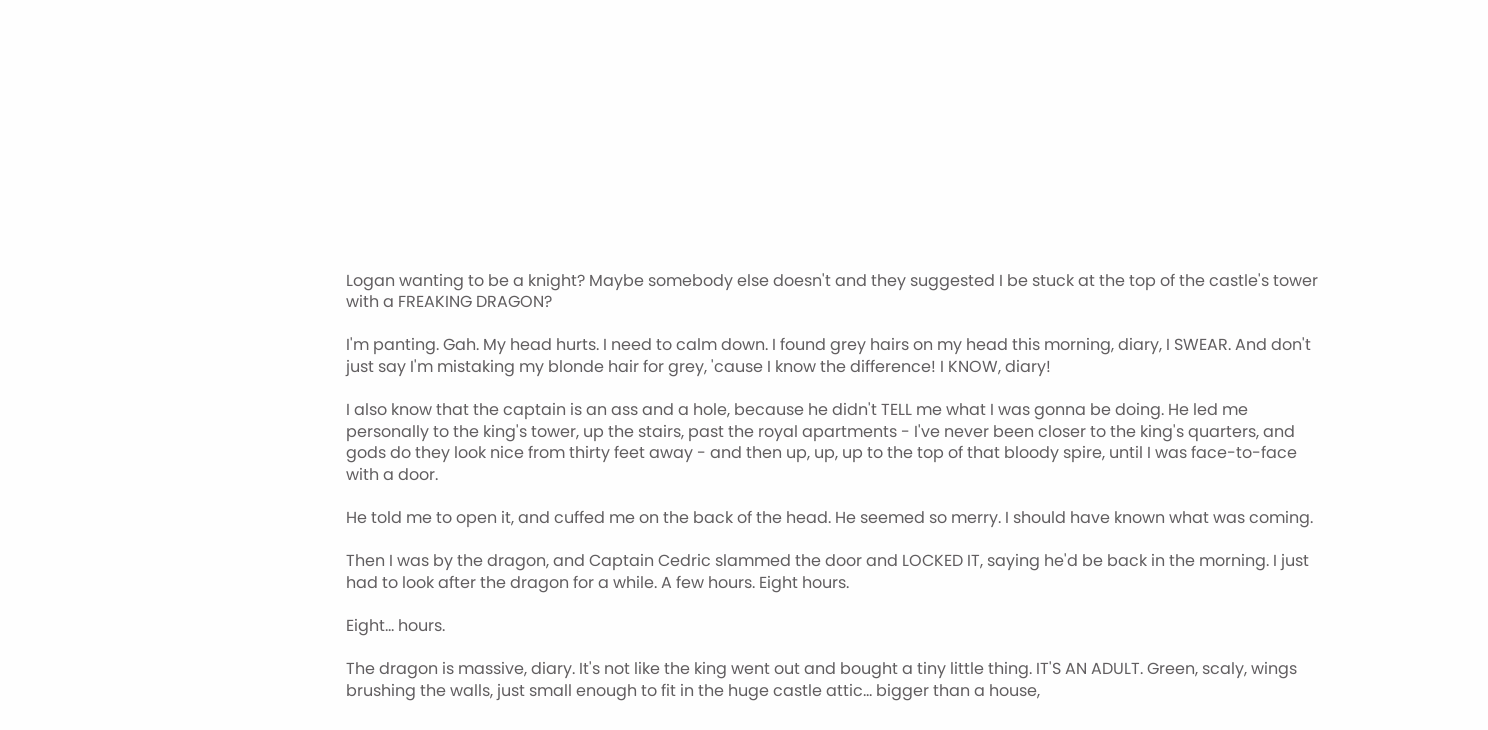Logan wanting to be a knight? Maybe somebody else doesn't and they suggested I be stuck at the top of the castle's tower with a FREAKING DRAGON?

I'm panting. Gah. My head hurts. I need to calm down. I found grey hairs on my head this morning, diary, I SWEAR. And don't just say I'm mistaking my blonde hair for grey, 'cause I know the difference! I KNOW, diary!

I also know that the captain is an ass and a hole, because he didn't TELL me what I was gonna be doing. He led me personally to the king's tower, up the stairs, past the royal apartments - I've never been closer to the king's quarters, and gods do they look nice from thirty feet away - and then up, up, up to the top of that bloody spire, until I was face-to-face with a door.

He told me to open it, and cuffed me on the back of the head. He seemed so merry. I should have known what was coming.

Then I was by the dragon, and Captain Cedric slammed the door and LOCKED IT, saying he'd be back in the morning. I just had to look after the dragon for a while. A few hours. Eight hours.

Eight… hours.

The dragon is massive, diary. It's not like the king went out and bought a tiny little thing. IT'S AN ADULT. Green, scaly, wings brushing the walls, just small enough to fit in the huge castle attic… bigger than a house,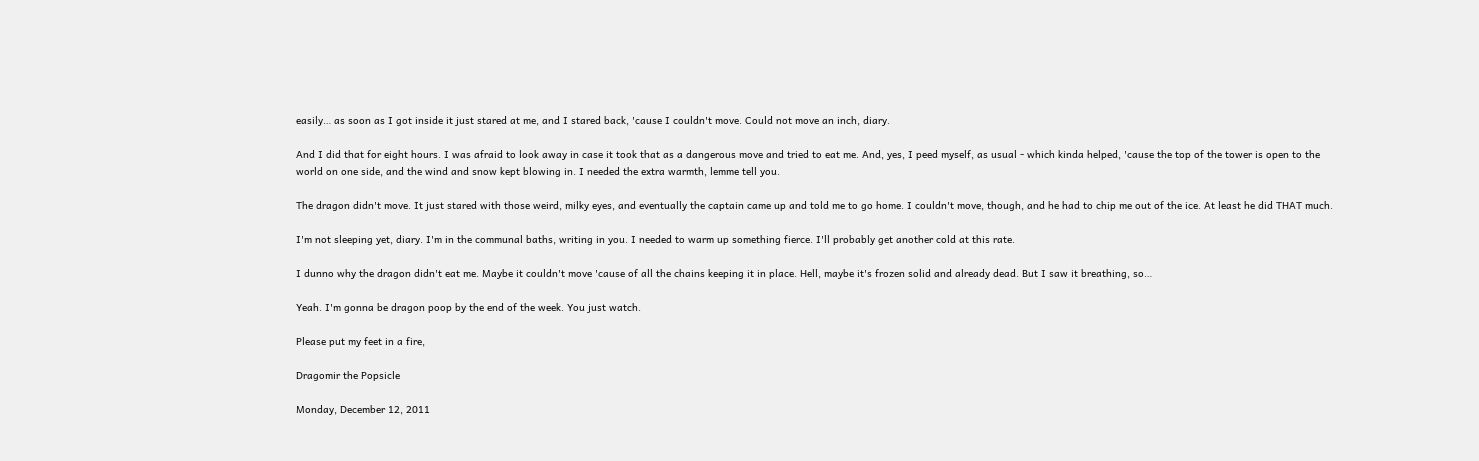easily… as soon as I got inside it just stared at me, and I stared back, 'cause I couldn't move. Could not move an inch, diary.

And I did that for eight hours. I was afraid to look away in case it took that as a dangerous move and tried to eat me. And, yes, I peed myself, as usual - which kinda helped, 'cause the top of the tower is open to the world on one side, and the wind and snow kept blowing in. I needed the extra warmth, lemme tell you.

The dragon didn't move. It just stared with those weird, milky eyes, and eventually the captain came up and told me to go home. I couldn't move, though, and he had to chip me out of the ice. At least he did THAT much.

I'm not sleeping yet, diary. I'm in the communal baths, writing in you. I needed to warm up something fierce. I'll probably get another cold at this rate.

I dunno why the dragon didn't eat me. Maybe it couldn't move 'cause of all the chains keeping it in place. Hell, maybe it's frozen solid and already dead. But I saw it breathing, so…

Yeah. I'm gonna be dragon poop by the end of the week. You just watch.

Please put my feet in a fire,

Dragomir the Popsicle

Monday, December 12, 2011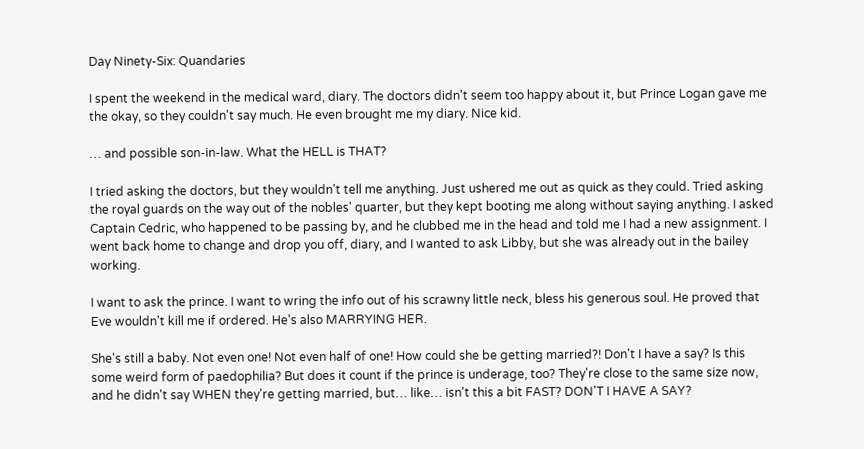Day Ninety-Six: Quandaries

I spent the weekend in the medical ward, diary. The doctors didn't seem too happy about it, but Prince Logan gave me the okay, so they couldn't say much. He even brought me my diary. Nice kid.

… and possible son-in-law. What the HELL is THAT?

I tried asking the doctors, but they wouldn't tell me anything. Just ushered me out as quick as they could. Tried asking the royal guards on the way out of the nobles' quarter, but they kept booting me along without saying anything. I asked Captain Cedric, who happened to be passing by, and he clubbed me in the head and told me I had a new assignment. I went back home to change and drop you off, diary, and I wanted to ask Libby, but she was already out in the bailey working.

I want to ask the prince. I want to wring the info out of his scrawny little neck, bless his generous soul. He proved that Eve wouldn't kill me if ordered. He's also MARRYING HER.

She's still a baby. Not even one! Not even half of one! How could she be getting married?! Don't I have a say? Is this some weird form of paedophilia? But does it count if the prince is underage, too? They're close to the same size now, and he didn't say WHEN they're getting married, but… like… isn't this a bit FAST? DON'T I HAVE A SAY?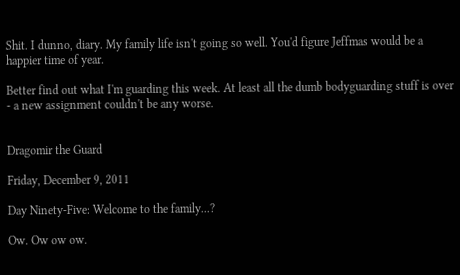Shit. I dunno, diary. My family life isn't going so well. You'd figure Jeffmas would be a happier time of year.

Better find out what I'm guarding this week. At least all the dumb bodyguarding stuff is over - a new assignment couldn't be any worse.


Dragomir the Guard

Friday, December 9, 2011

Day Ninety-Five: Welcome to the family...?

Ow. Ow ow ow.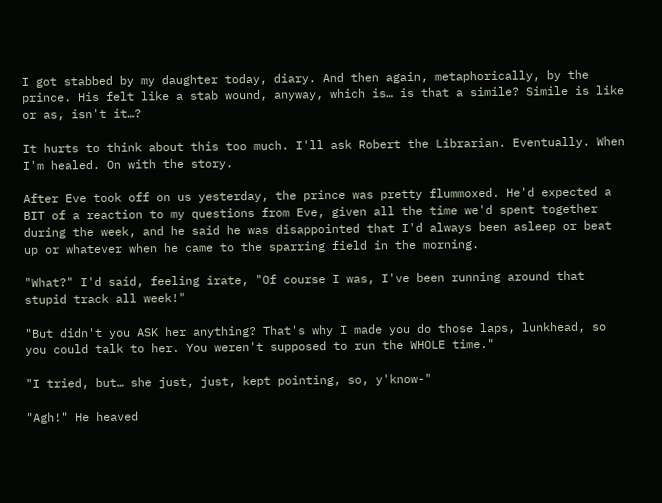I got stabbed by my daughter today, diary. And then again, metaphorically, by the prince. His felt like a stab wound, anyway, which is… is that a simile? Simile is like or as, isn't it…?

It hurts to think about this too much. I'll ask Robert the Librarian. Eventually. When I'm healed. On with the story.

After Eve took off on us yesterday, the prince was pretty flummoxed. He'd expected a BIT of a reaction to my questions from Eve, given all the time we'd spent together during the week, and he said he was disappointed that I'd always been asleep or beat up or whatever when he came to the sparring field in the morning.

"What?" I'd said, feeling irate, "Of course I was, I've been running around that stupid track all week!"

"But didn't you ASK her anything? That's why I made you do those laps, lunkhead, so you could talk to her. You weren't supposed to run the WHOLE time."

"I tried, but… she just, just, kept pointing, so, y'know-"

"Agh!" He heaved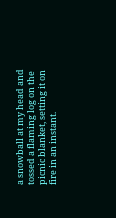a snowball at my head and tossed a flaming log on the picnic blanket, setting it on fire in an instant.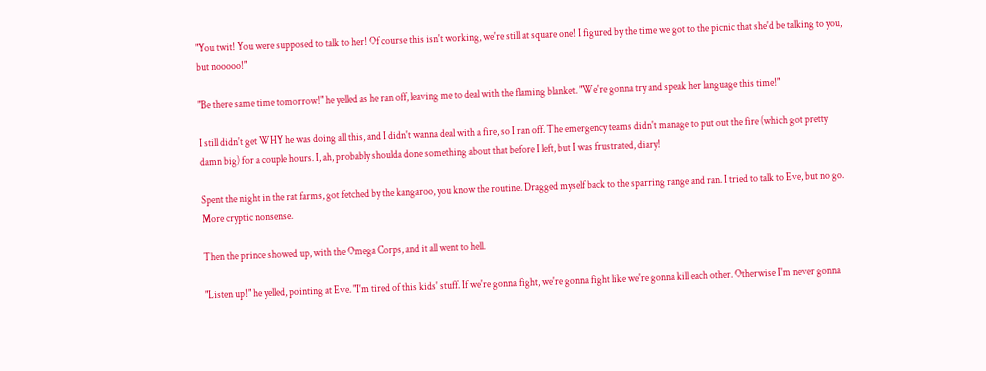"You twit! You were supposed to talk to her! Of course this isn't working, we're still at square one! I figured by the time we got to the picnic that she'd be talking to you, but nooooo!"

"Be there same time tomorrow!" he yelled as he ran off, leaving me to deal with the flaming blanket. "We're gonna try and speak her language this time!"

I still didn't get WHY he was doing all this, and I didn't wanna deal with a fire, so I ran off. The emergency teams didn't manage to put out the fire (which got pretty damn big) for a couple hours. I, ah, probably shoulda done something about that before I left, but I was frustrated, diary!

Spent the night in the rat farms, got fetched by the kangaroo, you know the routine. Dragged myself back to the sparring range and ran. I tried to talk to Eve, but no go. More cryptic nonsense.

Then the prince showed up, with the Omega Corps, and it all went to hell.

"Listen up!" he yelled, pointing at Eve. "I'm tired of this kids' stuff. If we're gonna fight, we're gonna fight like we're gonna kill each other. Otherwise I'm never gonna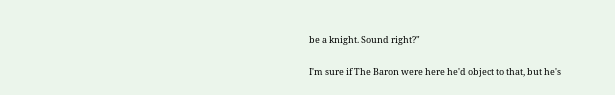be a knight. Sound right?"

I'm sure if The Baron were here he'd object to that, but he's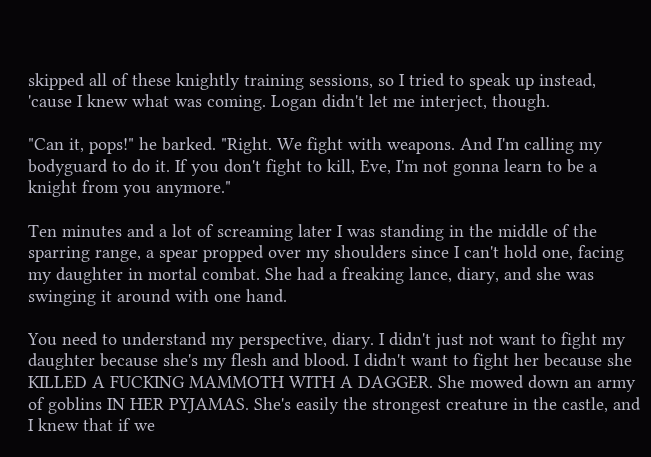skipped all of these knightly training sessions, so I tried to speak up instead, 'cause I knew what was coming. Logan didn't let me interject, though.

"Can it, pops!" he barked. "Right. We fight with weapons. And I'm calling my bodyguard to do it. If you don't fight to kill, Eve, I'm not gonna learn to be a knight from you anymore."

Ten minutes and a lot of screaming later I was standing in the middle of the sparring range, a spear propped over my shoulders since I can't hold one, facing my daughter in mortal combat. She had a freaking lance, diary, and she was swinging it around with one hand.

You need to understand my perspective, diary. I didn't just not want to fight my daughter because she's my flesh and blood. I didn't want to fight her because she KILLED A FUCKING MAMMOTH WITH A DAGGER. She mowed down an army of goblins IN HER PYJAMAS. She's easily the strongest creature in the castle, and I knew that if we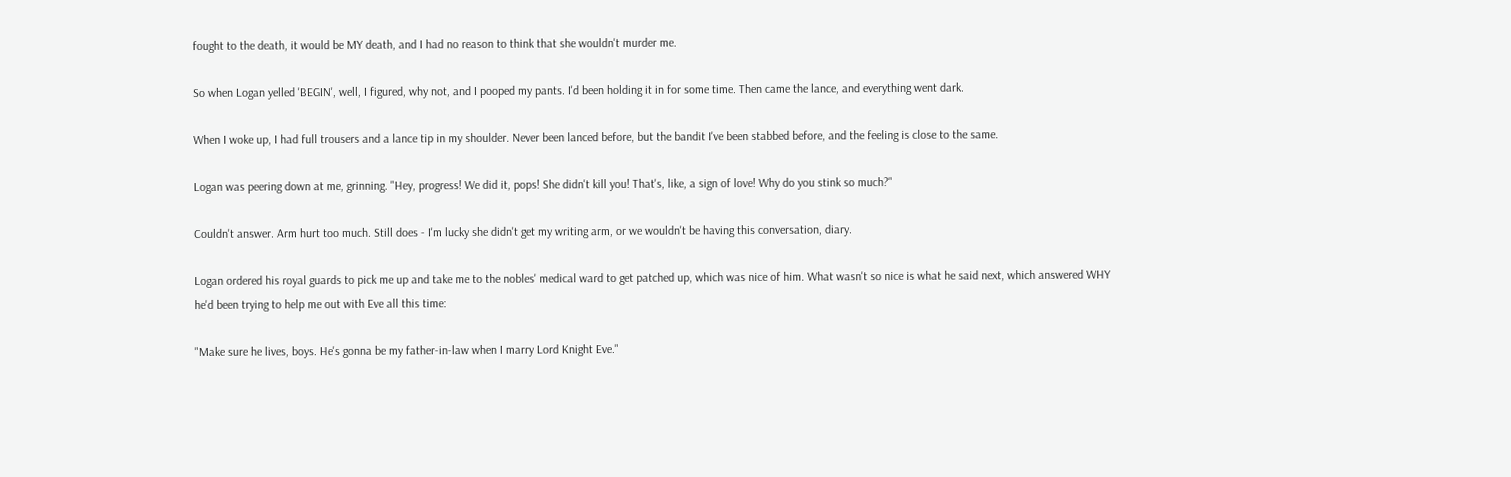fought to the death, it would be MY death, and I had no reason to think that she wouldn't murder me.

So when Logan yelled 'BEGIN', well, I figured, why not, and I pooped my pants. I'd been holding it in for some time. Then came the lance, and everything went dark.

When I woke up, I had full trousers and a lance tip in my shoulder. Never been lanced before, but the bandit I've been stabbed before, and the feeling is close to the same.

Logan was peering down at me, grinning. "Hey, progress! We did it, pops! She didn't kill you! That's, like, a sign of love! Why do you stink so much?"

Couldn't answer. Arm hurt too much. Still does - I'm lucky she didn't get my writing arm, or we wouldn't be having this conversation, diary.

Logan ordered his royal guards to pick me up and take me to the nobles' medical ward to get patched up, which was nice of him. What wasn't so nice is what he said next, which answered WHY he'd been trying to help me out with Eve all this time:

"Make sure he lives, boys. He's gonna be my father-in-law when I marry Lord Knight Eve."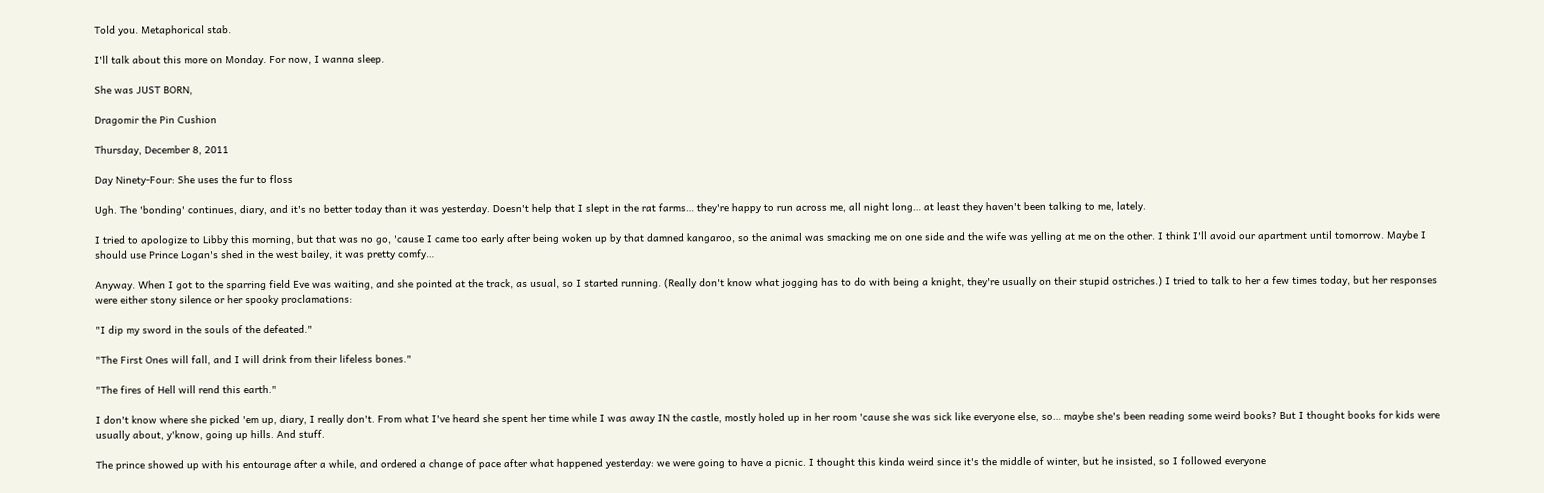Told you. Metaphorical stab.

I'll talk about this more on Monday. For now, I wanna sleep.

She was JUST BORN,

Dragomir the Pin Cushion

Thursday, December 8, 2011

Day Ninety-Four: She uses the fur to floss

Ugh. The 'bonding' continues, diary, and it's no better today than it was yesterday. Doesn't help that I slept in the rat farms… they're happy to run across me, all night long… at least they haven't been talking to me, lately.

I tried to apologize to Libby this morning, but that was no go, 'cause I came too early after being woken up by that damned kangaroo, so the animal was smacking me on one side and the wife was yelling at me on the other. I think I'll avoid our apartment until tomorrow. Maybe I should use Prince Logan's shed in the west bailey, it was pretty comfy…

Anyway. When I got to the sparring field Eve was waiting, and she pointed at the track, as usual, so I started running. (Really don't know what jogging has to do with being a knight, they're usually on their stupid ostriches.) I tried to talk to her a few times today, but her responses were either stony silence or her spooky proclamations:

"I dip my sword in the souls of the defeated."

"The First Ones will fall, and I will drink from their lifeless bones."

"The fires of Hell will rend this earth."

I don't know where she picked 'em up, diary, I really don't. From what I've heard she spent her time while I was away IN the castle, mostly holed up in her room 'cause she was sick like everyone else, so… maybe she's been reading some weird books? But I thought books for kids were usually about, y'know, going up hills. And stuff.

The prince showed up with his entourage after a while, and ordered a change of pace after what happened yesterday: we were going to have a picnic. I thought this kinda weird since it's the middle of winter, but he insisted, so I followed everyone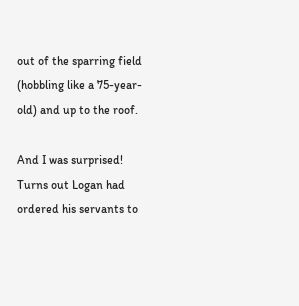out of the sparring field (hobbling like a 75-year-old) and up to the roof.

And I was surprised! Turns out Logan had ordered his servants to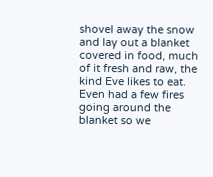shovel away the snow and lay out a blanket covered in food, much of it fresh and raw, the kind Eve likes to eat. Even had a few fires going around the blanket so we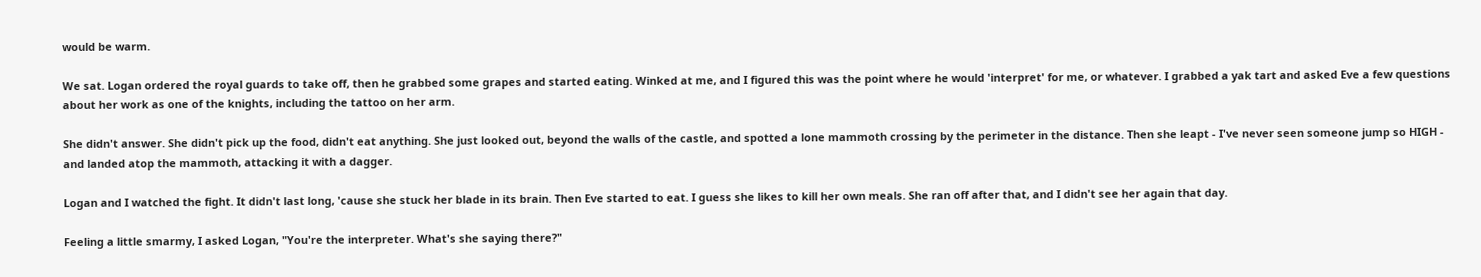would be warm.

We sat. Logan ordered the royal guards to take off, then he grabbed some grapes and started eating. Winked at me, and I figured this was the point where he would 'interpret' for me, or whatever. I grabbed a yak tart and asked Eve a few questions about her work as one of the knights, including the tattoo on her arm.

She didn't answer. She didn't pick up the food, didn't eat anything. She just looked out, beyond the walls of the castle, and spotted a lone mammoth crossing by the perimeter in the distance. Then she leapt - I've never seen someone jump so HIGH - and landed atop the mammoth, attacking it with a dagger.

Logan and I watched the fight. It didn't last long, 'cause she stuck her blade in its brain. Then Eve started to eat. I guess she likes to kill her own meals. She ran off after that, and I didn't see her again that day.

Feeling a little smarmy, I asked Logan, "You're the interpreter. What's she saying there?"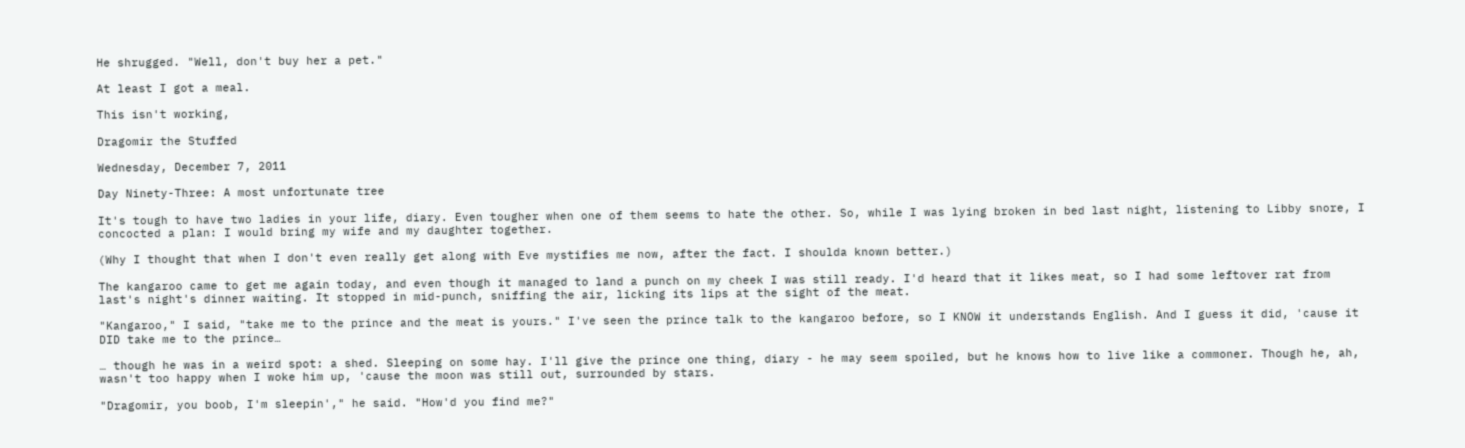He shrugged. "Well, don't buy her a pet."

At least I got a meal.

This isn't working,

Dragomir the Stuffed

Wednesday, December 7, 2011

Day Ninety-Three: A most unfortunate tree

It's tough to have two ladies in your life, diary. Even tougher when one of them seems to hate the other. So, while I was lying broken in bed last night, listening to Libby snore, I concocted a plan: I would bring my wife and my daughter together.

(Why I thought that when I don't even really get along with Eve mystifies me now, after the fact. I shoulda known better.)

The kangaroo came to get me again today, and even though it managed to land a punch on my cheek I was still ready. I'd heard that it likes meat, so I had some leftover rat from last's night's dinner waiting. It stopped in mid-punch, sniffing the air, licking its lips at the sight of the meat.

"Kangaroo," I said, "take me to the prince and the meat is yours." I've seen the prince talk to the kangaroo before, so I KNOW it understands English. And I guess it did, 'cause it DID take me to the prince…

… though he was in a weird spot: a shed. Sleeping on some hay. I'll give the prince one thing, diary - he may seem spoiled, but he knows how to live like a commoner. Though he, ah, wasn't too happy when I woke him up, 'cause the moon was still out, surrounded by stars.

"Dragomir, you boob, I'm sleepin'," he said. "How'd you find me?"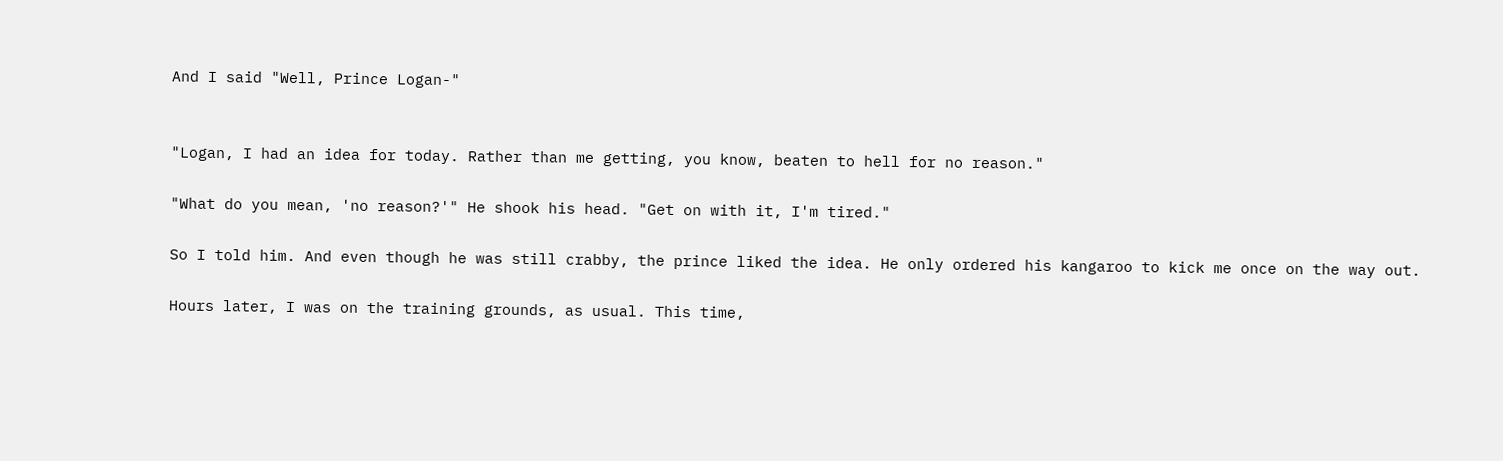And I said "Well, Prince Logan-"


"Logan, I had an idea for today. Rather than me getting, you know, beaten to hell for no reason."

"What do you mean, 'no reason?'" He shook his head. "Get on with it, I'm tired."

So I told him. And even though he was still crabby, the prince liked the idea. He only ordered his kangaroo to kick me once on the way out.

Hours later, I was on the training grounds, as usual. This time,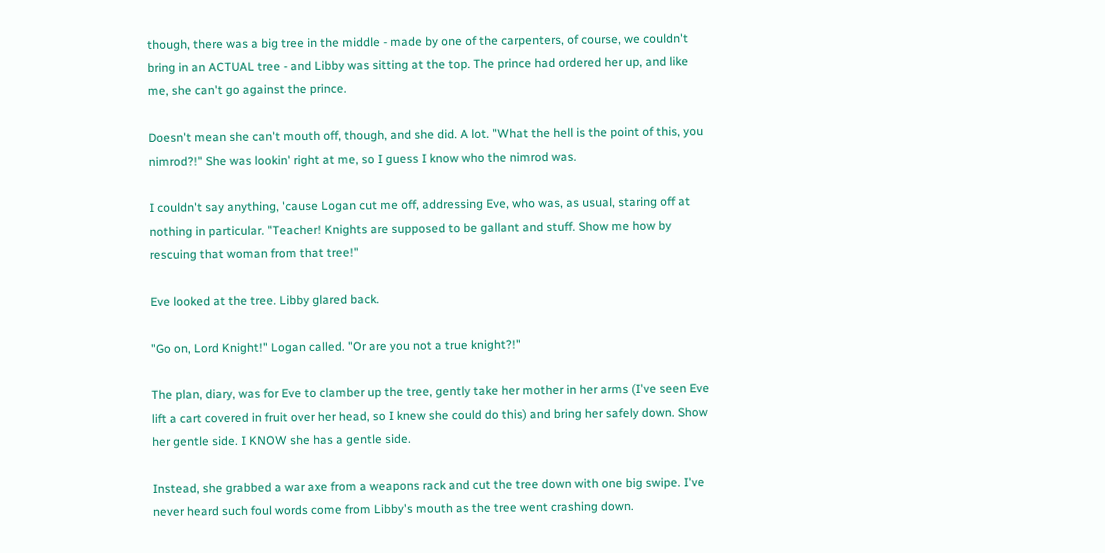though, there was a big tree in the middle - made by one of the carpenters, of course, we couldn't bring in an ACTUAL tree - and Libby was sitting at the top. The prince had ordered her up, and like me, she can't go against the prince.

Doesn't mean she can't mouth off, though, and she did. A lot. "What the hell is the point of this, you nimrod?!" She was lookin' right at me, so I guess I know who the nimrod was.

I couldn't say anything, 'cause Logan cut me off, addressing Eve, who was, as usual, staring off at nothing in particular. "Teacher! Knights are supposed to be gallant and stuff. Show me how by rescuing that woman from that tree!"

Eve looked at the tree. Libby glared back.

"Go on, Lord Knight!" Logan called. "Or are you not a true knight?!"

The plan, diary, was for Eve to clamber up the tree, gently take her mother in her arms (I've seen Eve lift a cart covered in fruit over her head, so I knew she could do this) and bring her safely down. Show her gentle side. I KNOW she has a gentle side.

Instead, she grabbed a war axe from a weapons rack and cut the tree down with one big swipe. I've never heard such foul words come from Libby's mouth as the tree went crashing down.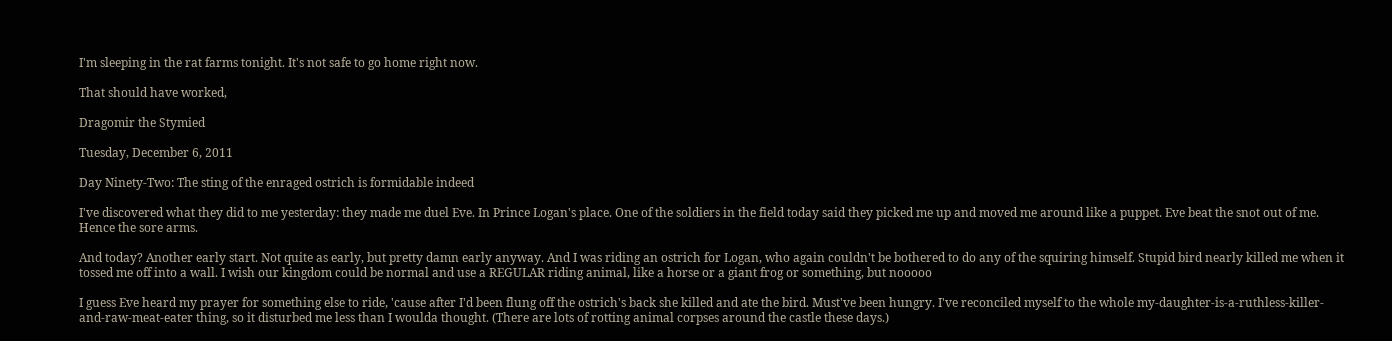I'm sleeping in the rat farms tonight. It's not safe to go home right now.

That should have worked,

Dragomir the Stymied

Tuesday, December 6, 2011

Day Ninety-Two: The sting of the enraged ostrich is formidable indeed

I've discovered what they did to me yesterday: they made me duel Eve. In Prince Logan's place. One of the soldiers in the field today said they picked me up and moved me around like a puppet. Eve beat the snot out of me. Hence the sore arms.

And today? Another early start. Not quite as early, but pretty damn early anyway. And I was riding an ostrich for Logan, who again couldn't be bothered to do any of the squiring himself. Stupid bird nearly killed me when it tossed me off into a wall. I wish our kingdom could be normal and use a REGULAR riding animal, like a horse or a giant frog or something, but nooooo

I guess Eve heard my prayer for something else to ride, 'cause after I'd been flung off the ostrich's back she killed and ate the bird. Must've been hungry. I've reconciled myself to the whole my-daughter-is-a-ruthless-killer-and-raw-meat-eater thing, so it disturbed me less than I woulda thought. (There are lots of rotting animal corpses around the castle these days.)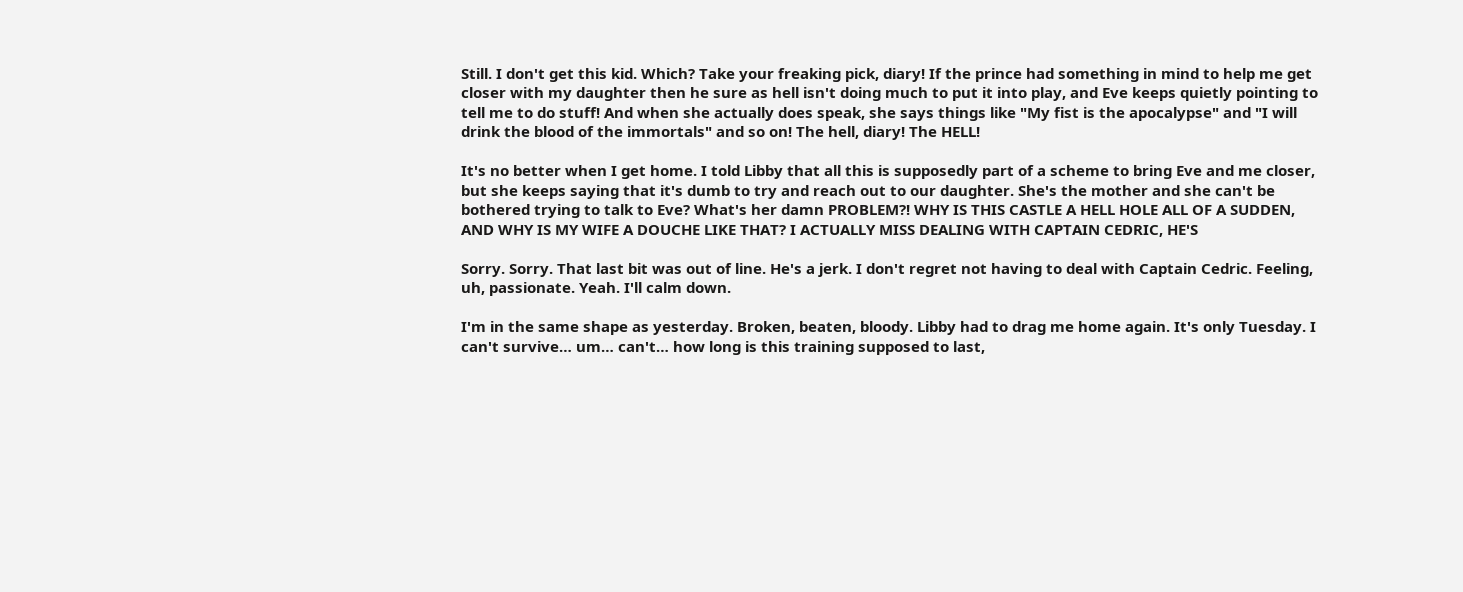Still. I don't get this kid. Which? Take your freaking pick, diary! If the prince had something in mind to help me get closer with my daughter then he sure as hell isn't doing much to put it into play, and Eve keeps quietly pointing to tell me to do stuff! And when she actually does speak, she says things like "My fist is the apocalypse" and "I will drink the blood of the immortals" and so on! The hell, diary! The HELL!

It's no better when I get home. I told Libby that all this is supposedly part of a scheme to bring Eve and me closer, but she keeps saying that it's dumb to try and reach out to our daughter. She's the mother and she can't be bothered trying to talk to Eve? What's her damn PROBLEM?! WHY IS THIS CASTLE A HELL HOLE ALL OF A SUDDEN, AND WHY IS MY WIFE A DOUCHE LIKE THAT? I ACTUALLY MISS DEALING WITH CAPTAIN CEDRIC, HE'S

Sorry. Sorry. That last bit was out of line. He's a jerk. I don't regret not having to deal with Captain Cedric. Feeling, uh, passionate. Yeah. I'll calm down.

I'm in the same shape as yesterday. Broken, beaten, bloody. Libby had to drag me home again. It's only Tuesday. I can't survive… um… can't… how long is this training supposed to last,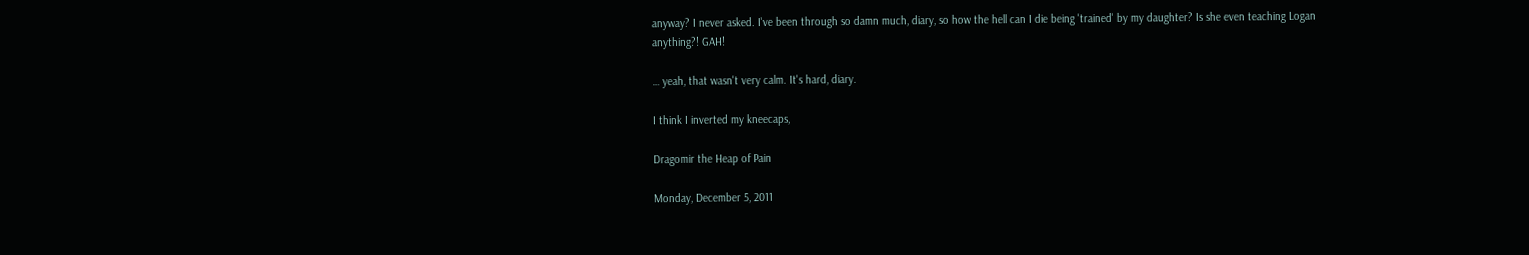anyway? I never asked. I've been through so damn much, diary, so how the hell can I die being 'trained' by my daughter? Is she even teaching Logan anything?! GAH!

… yeah, that wasn't very calm. It's hard, diary.

I think I inverted my kneecaps,

Dragomir the Heap of Pain

Monday, December 5, 2011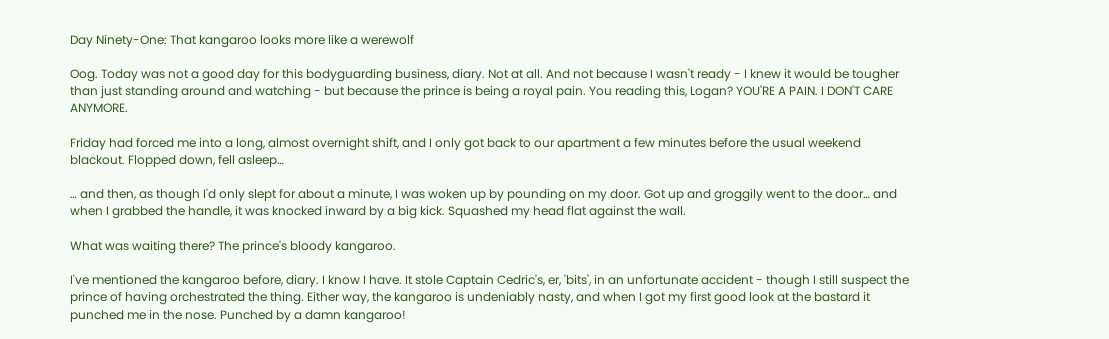Day Ninety-One: That kangaroo looks more like a werewolf

Oog. Today was not a good day for this bodyguarding business, diary. Not at all. And not because I wasn't ready - I knew it would be tougher than just standing around and watching - but because the prince is being a royal pain. You reading this, Logan? YOU'RE A PAIN. I DON'T CARE ANYMORE.

Friday had forced me into a long, almost overnight shift, and I only got back to our apartment a few minutes before the usual weekend blackout. Flopped down, fell asleep…

… and then, as though I'd only slept for about a minute, I was woken up by pounding on my door. Got up and groggily went to the door… and when I grabbed the handle, it was knocked inward by a big kick. Squashed my head flat against the wall.

What was waiting there? The prince's bloody kangaroo.

I've mentioned the kangaroo before, diary. I know I have. It stole Captain Cedric's, er, 'bits', in an unfortunate accident - though I still suspect the prince of having orchestrated the thing. Either way, the kangaroo is undeniably nasty, and when I got my first good look at the bastard it punched me in the nose. Punched by a damn kangaroo!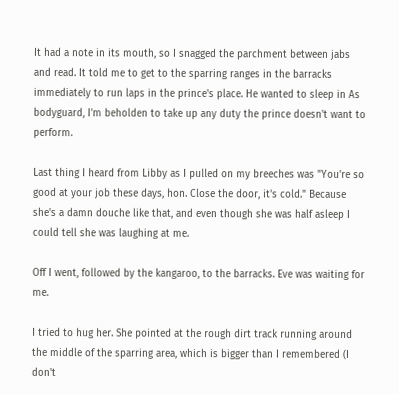It had a note in its mouth, so I snagged the parchment between jabs and read. It told me to get to the sparring ranges in the barracks immediately to run laps in the prince's place. He wanted to sleep in As bodyguard, I'm beholden to take up any duty the prince doesn't want to perform.

Last thing I heard from Libby as I pulled on my breeches was "You're so good at your job these days, hon. Close the door, it's cold." Because she's a damn douche like that, and even though she was half asleep I could tell she was laughing at me.

Off I went, followed by the kangaroo, to the barracks. Eve was waiting for me.

I tried to hug her. She pointed at the rough dirt track running around the middle of the sparring area, which is bigger than I remembered (I don't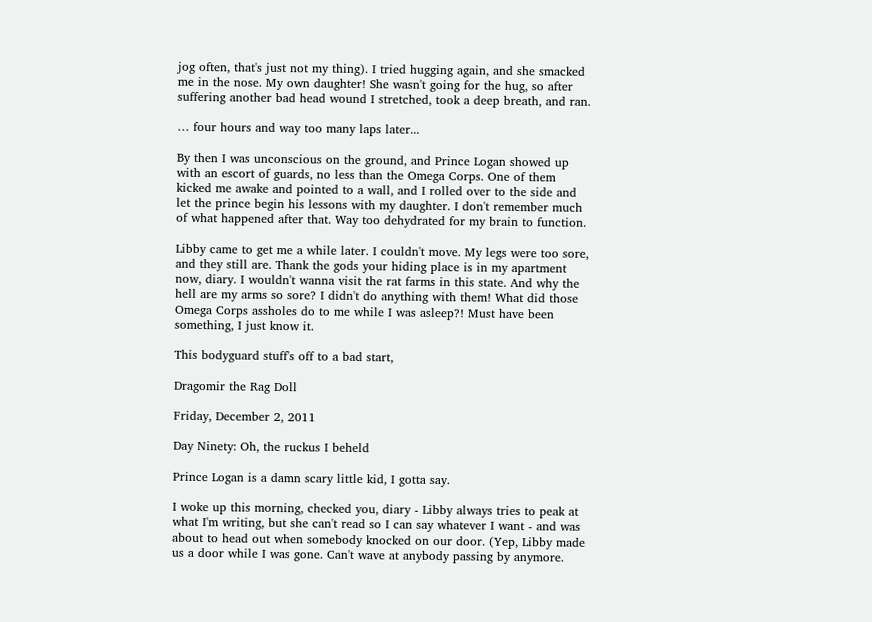jog often, that's just not my thing). I tried hugging again, and she smacked me in the nose. My own daughter! She wasn't going for the hug, so after suffering another bad head wound I stretched, took a deep breath, and ran.

… four hours and way too many laps later...

By then I was unconscious on the ground, and Prince Logan showed up with an escort of guards, no less than the Omega Corps. One of them kicked me awake and pointed to a wall, and I rolled over to the side and let the prince begin his lessons with my daughter. I don't remember much of what happened after that. Way too dehydrated for my brain to function.

Libby came to get me a while later. I couldn't move. My legs were too sore, and they still are. Thank the gods your hiding place is in my apartment now, diary. I wouldn't wanna visit the rat farms in this state. And why the hell are my arms so sore? I didn't do anything with them! What did those Omega Corps assholes do to me while I was asleep?! Must have been something, I just know it.

This bodyguard stuff's off to a bad start,

Dragomir the Rag Doll

Friday, December 2, 2011

Day Ninety: Oh, the ruckus I beheld

Prince Logan is a damn scary little kid, I gotta say.

I woke up this morning, checked you, diary - Libby always tries to peak at what I'm writing, but she can't read so I can say whatever I want - and was about to head out when somebody knocked on our door. (Yep, Libby made us a door while I was gone. Can't wave at anybody passing by anymore.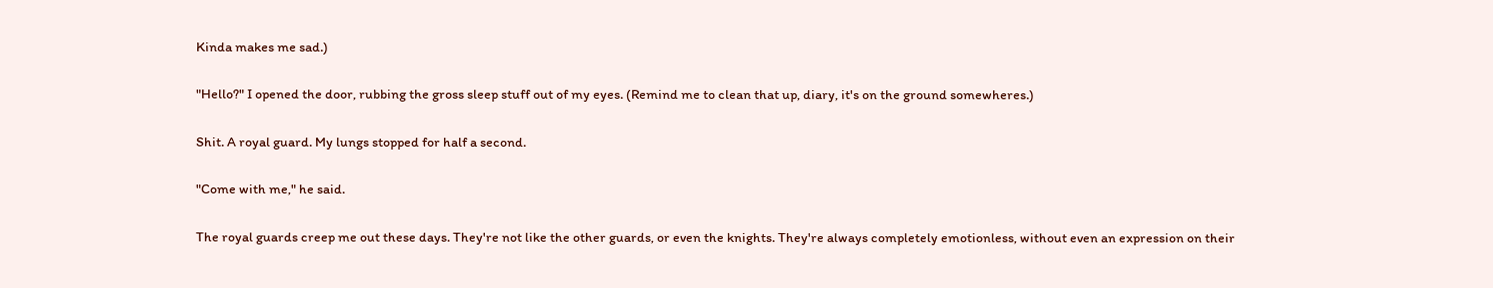Kinda makes me sad.)

"Hello?" I opened the door, rubbing the gross sleep stuff out of my eyes. (Remind me to clean that up, diary, it's on the ground somewheres.)

Shit. A royal guard. My lungs stopped for half a second.

"Come with me," he said.

The royal guards creep me out these days. They're not like the other guards, or even the knights. They're always completely emotionless, without even an expression on their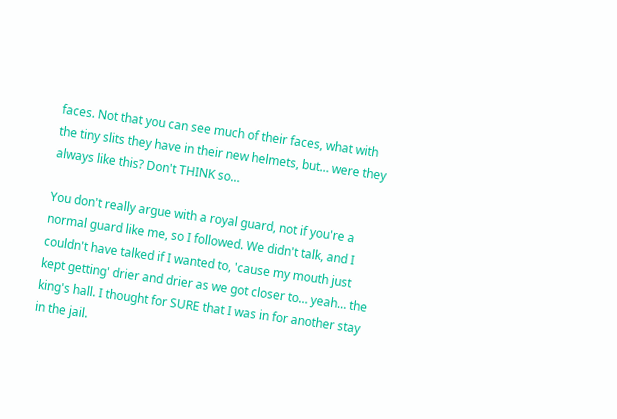faces. Not that you can see much of their faces, what with the tiny slits they have in their new helmets, but… were they always like this? Don't THINK so…

You don't really argue with a royal guard, not if you're a normal guard like me, so I followed. We didn't talk, and I couldn't have talked if I wanted to, 'cause my mouth just kept getting' drier and drier as we got closer to… yeah… the king's hall. I thought for SURE that I was in for another stay in the jail.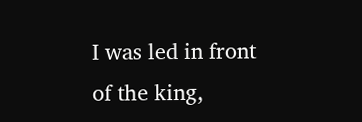I was led in front of the king,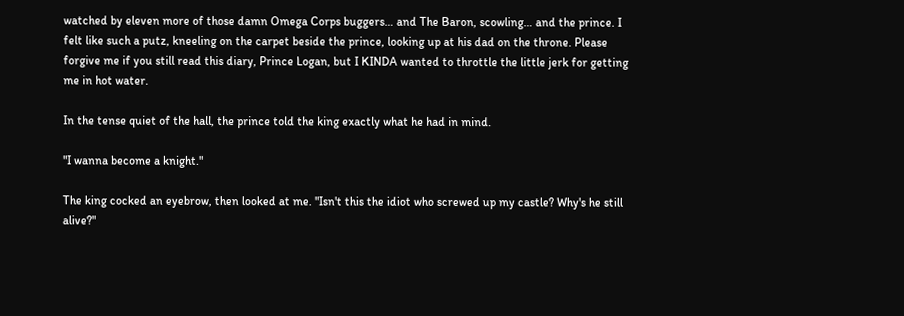watched by eleven more of those damn Omega Corps buggers… and The Baron, scowling… and the prince. I felt like such a putz, kneeling on the carpet beside the prince, looking up at his dad on the throne. Please forgive me if you still read this diary, Prince Logan, but I KINDA wanted to throttle the little jerk for getting me in hot water.

In the tense quiet of the hall, the prince told the king exactly what he had in mind.

"I wanna become a knight."

The king cocked an eyebrow, then looked at me. "Isn't this the idiot who screwed up my castle? Why's he still alive?"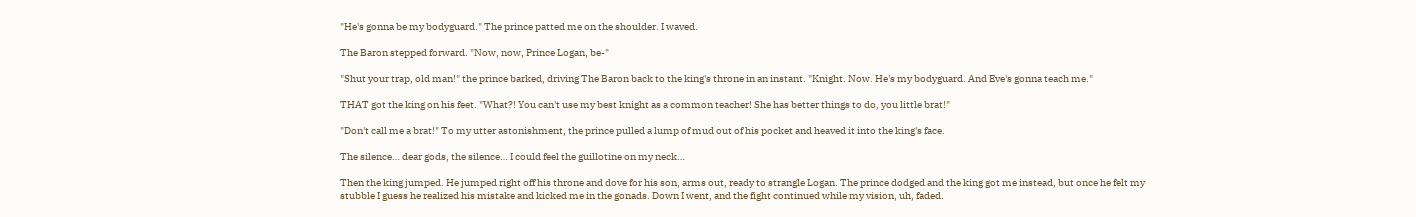"He's gonna be my bodyguard." The prince patted me on the shoulder. I waved.

The Baron stepped forward. "Now, now, Prince Logan, be-"

"Shut your trap, old man!" the prince barked, driving The Baron back to the king's throne in an instant. "Knight. Now. He's my bodyguard. And Eve's gonna teach me."

THAT got the king on his feet. "What?! You can't use my best knight as a common teacher! She has better things to do, you little brat!"

"Don't call me a brat!" To my utter astonishment, the prince pulled a lump of mud out of his pocket and heaved it into the king's face.

The silence… dear gods, the silence… I could feel the guillotine on my neck…

Then the king jumped. He jumped right off his throne and dove for his son, arms out, ready to strangle Logan. The prince dodged and the king got me instead, but once he felt my stubble I guess he realized his mistake and kicked me in the gonads. Down I went, and the fight continued while my vision, uh, faded.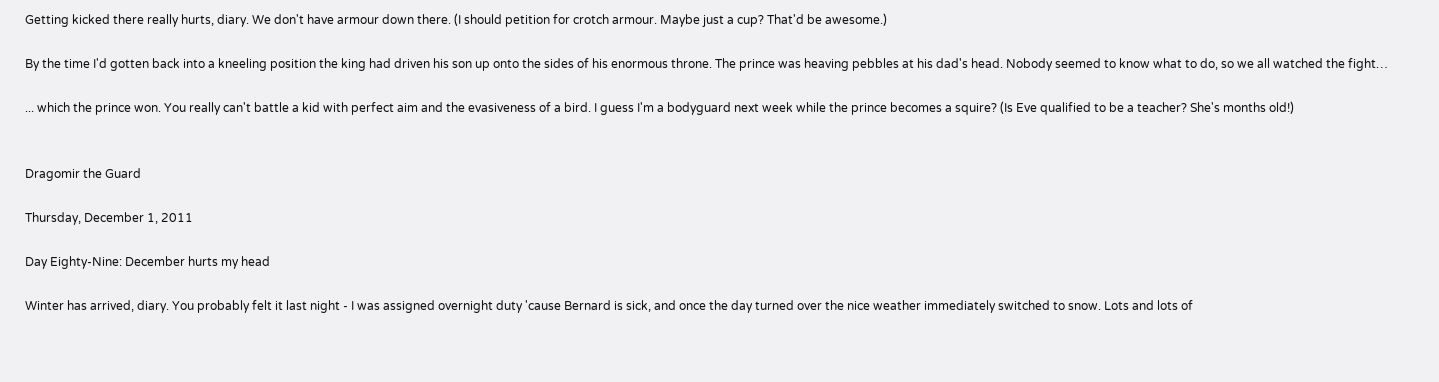Getting kicked there really hurts, diary. We don't have armour down there. (I should petition for crotch armour. Maybe just a cup? That'd be awesome.)

By the time I'd gotten back into a kneeling position the king had driven his son up onto the sides of his enormous throne. The prince was heaving pebbles at his dad's head. Nobody seemed to know what to do, so we all watched the fight…

... which the prince won. You really can't battle a kid with perfect aim and the evasiveness of a bird. I guess I'm a bodyguard next week while the prince becomes a squire? (Is Eve qualified to be a teacher? She's months old!)


Dragomir the Guard

Thursday, December 1, 2011

Day Eighty-Nine: December hurts my head

Winter has arrived, diary. You probably felt it last night - I was assigned overnight duty 'cause Bernard is sick, and once the day turned over the nice weather immediately switched to snow. Lots and lots of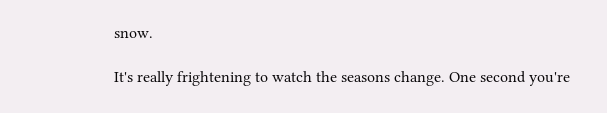snow.

It's really frightening to watch the seasons change. One second you're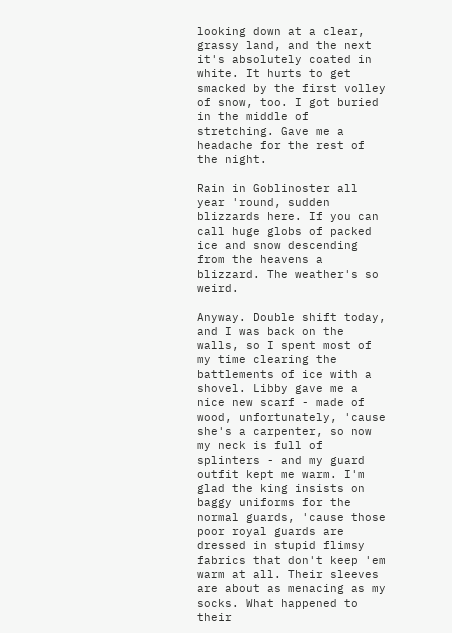looking down at a clear, grassy land, and the next it's absolutely coated in white. It hurts to get smacked by the first volley of snow, too. I got buried in the middle of stretching. Gave me a headache for the rest of the night.

Rain in Goblinoster all year 'round, sudden blizzards here. If you can call huge globs of packed ice and snow descending from the heavens a blizzard. The weather's so weird.

Anyway. Double shift today, and I was back on the walls, so I spent most of my time clearing the battlements of ice with a shovel. Libby gave me a nice new scarf - made of wood, unfortunately, 'cause she's a carpenter, so now my neck is full of splinters - and my guard outfit kept me warm. I'm glad the king insists on baggy uniforms for the normal guards, 'cause those poor royal guards are dressed in stupid flimsy fabrics that don't keep 'em warm at all. Their sleeves are about as menacing as my socks. What happened to their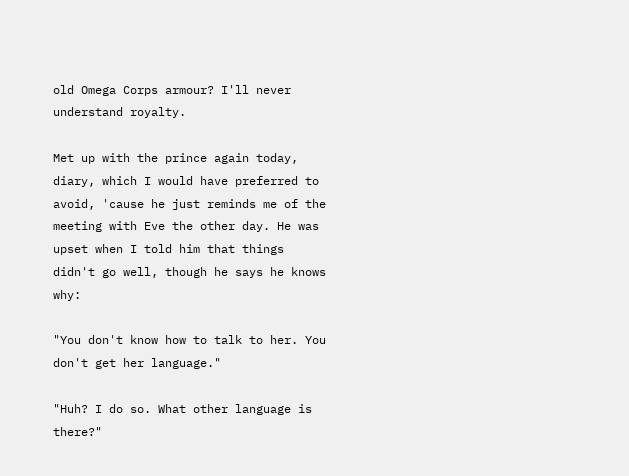old Omega Corps armour? I'll never understand royalty.

Met up with the prince again today, diary, which I would have preferred to avoid, 'cause he just reminds me of the meeting with Eve the other day. He was upset when I told him that things didn't go well, though he says he knows why:

"You don't know how to talk to her. You don't get her language."

"Huh? I do so. What other language is there?"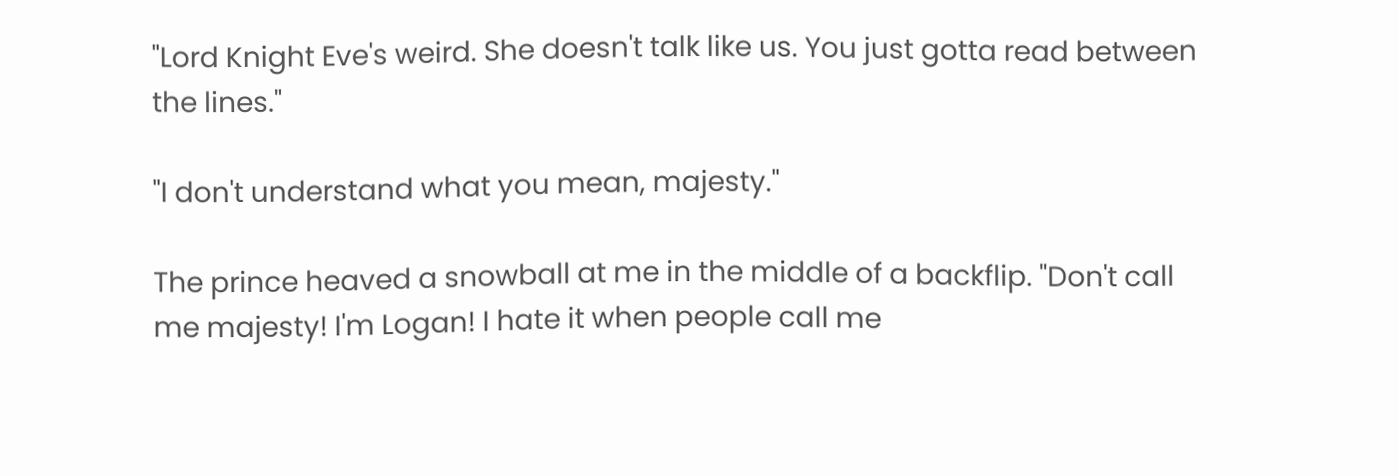"Lord Knight Eve's weird. She doesn't talk like us. You just gotta read between the lines."

"I don't understand what you mean, majesty."

The prince heaved a snowball at me in the middle of a backflip. "Don't call me majesty! I'm Logan! I hate it when people call me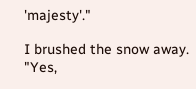'majesty'."

I brushed the snow away. "Yes,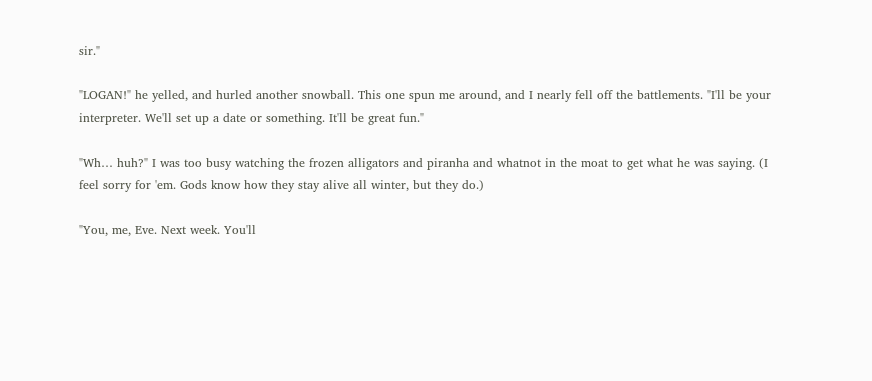sir."

"LOGAN!" he yelled, and hurled another snowball. This one spun me around, and I nearly fell off the battlements. "I'll be your interpreter. We'll set up a date or something. It'll be great fun."

"Wh… huh?" I was too busy watching the frozen alligators and piranha and whatnot in the moat to get what he was saying. (I feel sorry for 'em. Gods know how they stay alive all winter, but they do.)

"You, me, Eve. Next week. You'll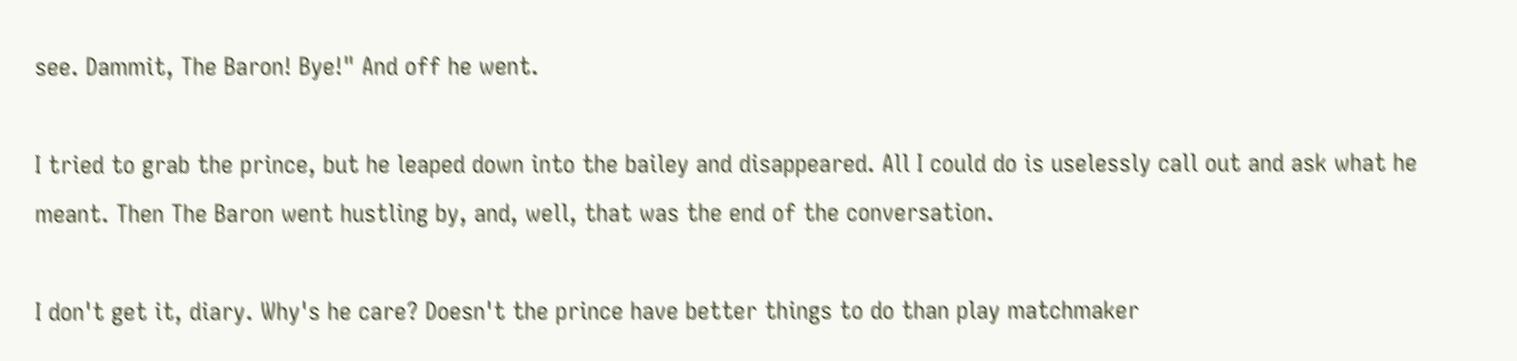see. Dammit, The Baron! Bye!" And off he went.

I tried to grab the prince, but he leaped down into the bailey and disappeared. All I could do is uselessly call out and ask what he meant. Then The Baron went hustling by, and, well, that was the end of the conversation.

I don't get it, diary. Why's he care? Doesn't the prince have better things to do than play matchmaker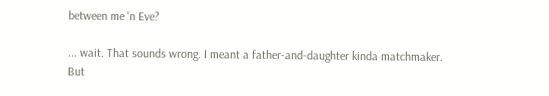between me 'n Eve?

... wait. That sounds wrong. I meant a father-and-daughter kinda matchmaker. But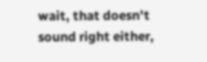wait, that doesn't sound right either,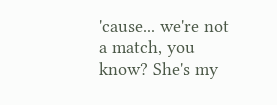'cause... we're not a match, you know? She's my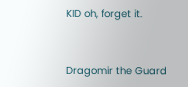KID oh, forget it.


Dragomir the Guard